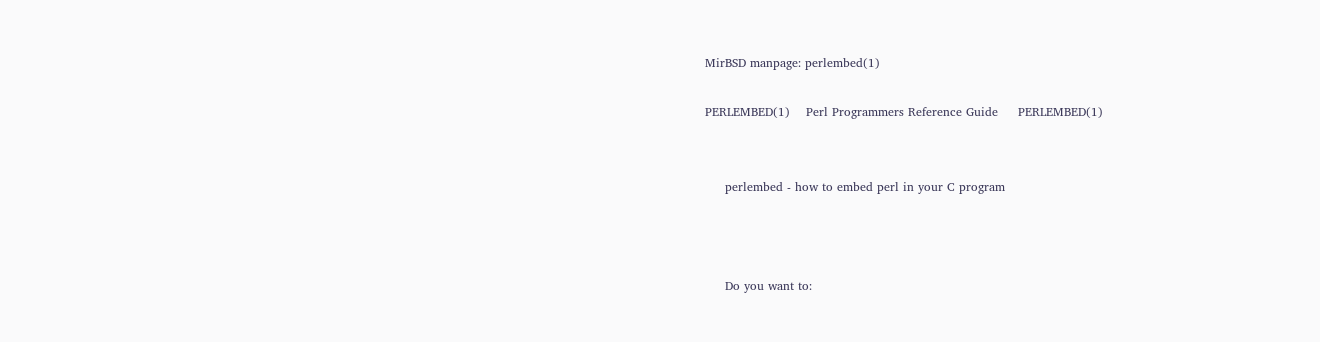MirBSD manpage: perlembed(1)

PERLEMBED(1)    Perl Programmers Reference Guide     PERLEMBED(1)


     perlembed - how to embed perl in your C program



     Do you want to: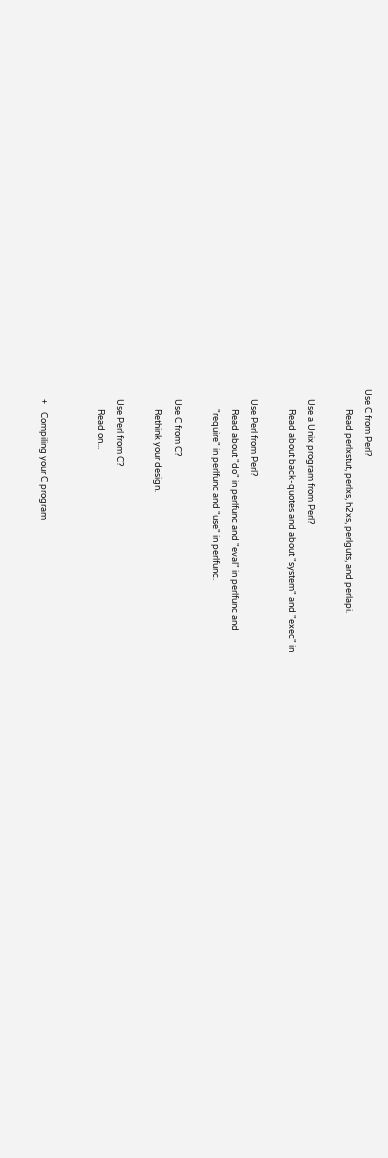Use C from Perl?
          Read perlxstut, perlxs, h2xs, perlguts, and perlapi.

     Use a Unix program from Perl?
          Read about back-quotes and about "system" and "exec" in

     Use Perl from Perl?
          Read about "do" in perlfunc and "eval" in perlfunc and
          "require" in perlfunc and "use" in perlfunc.

     Use C from C?
          Rethink your design.

     Use Perl from C?
          Read on...


     +    Compiling your C program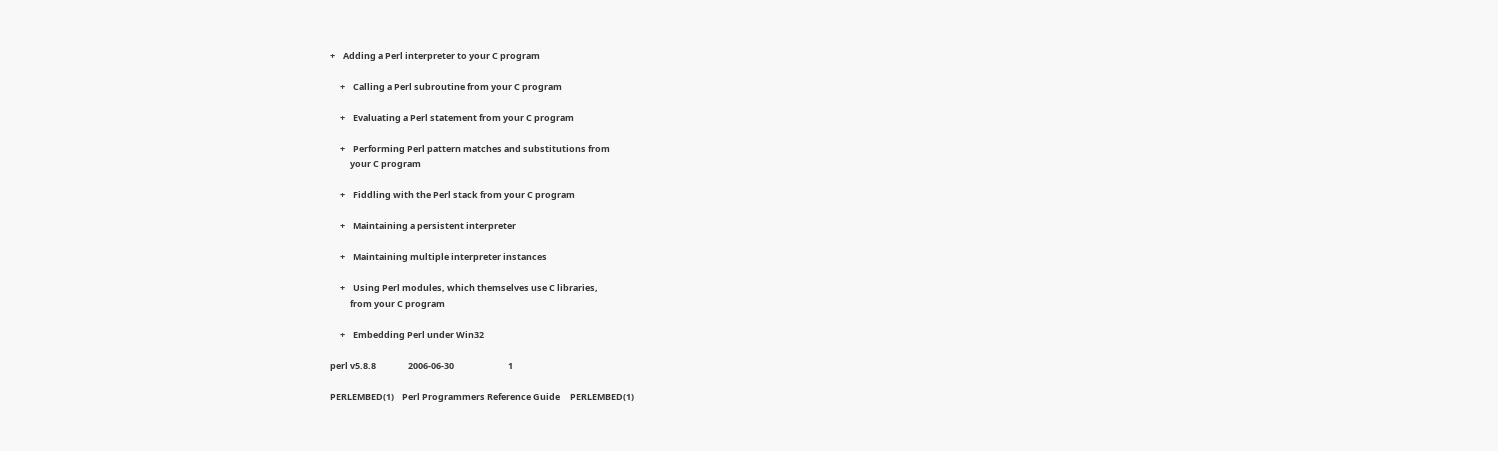+    Adding a Perl interpreter to your C program

     +    Calling a Perl subroutine from your C program

     +    Evaluating a Perl statement from your C program

     +    Performing Perl pattern matches and substitutions from
          your C program

     +    Fiddling with the Perl stack from your C program

     +    Maintaining a persistent interpreter

     +    Maintaining multiple interpreter instances

     +    Using Perl modules, which themselves use C libraries,
          from your C program

     +    Embedding Perl under Win32

perl v5.8.8                2006-06-30                           1

PERLEMBED(1)    Perl Programmers Reference Guide     PERLEMBED(1)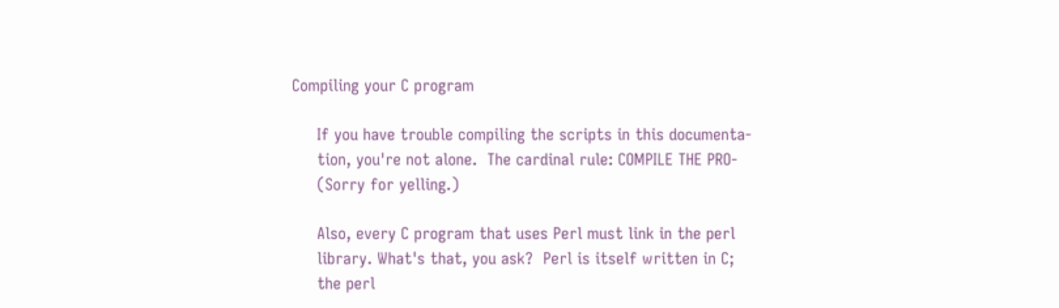Compiling your C program

     If you have trouble compiling the scripts in this documenta-
     tion, you're not alone.  The cardinal rule: COMPILE THE PRO-
     (Sorry for yelling.)

     Also, every C program that uses Perl must link in the perl
     library. What's that, you ask?  Perl is itself written in C;
     the perl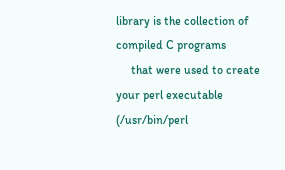library is the collection of compiled C programs
     that were used to create your perl executable (/usr/bin/perl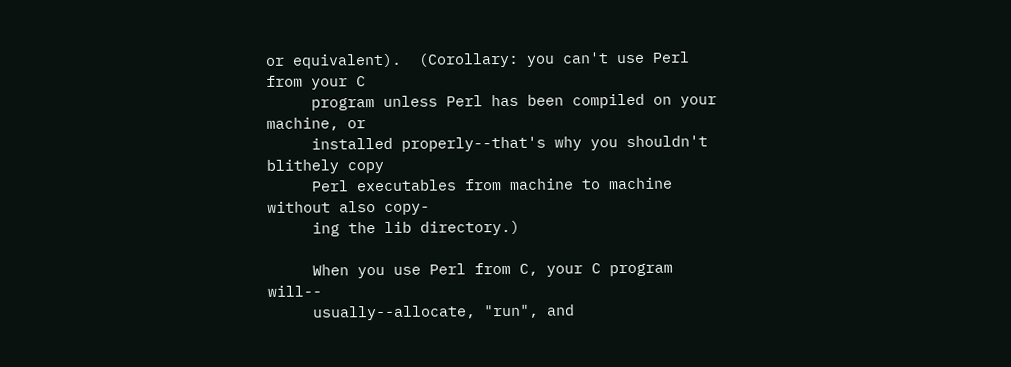or equivalent).  (Corollary: you can't use Perl from your C
     program unless Perl has been compiled on your machine, or
     installed properly--that's why you shouldn't blithely copy
     Perl executables from machine to machine without also copy-
     ing the lib directory.)

     When you use Perl from C, your C program will--
     usually--allocate, "run", and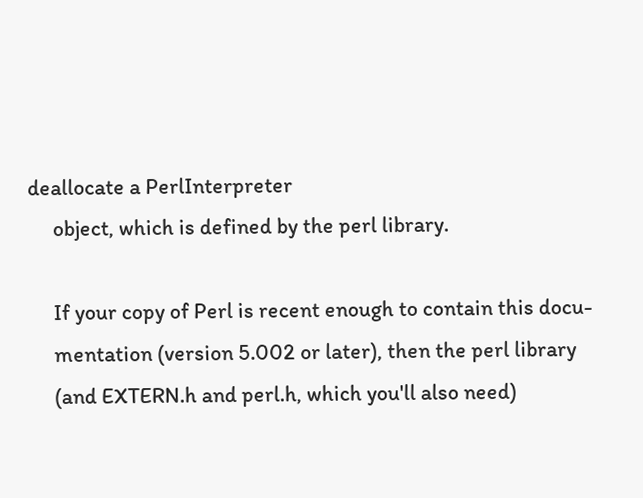deallocate a PerlInterpreter
     object, which is defined by the perl library.

     If your copy of Perl is recent enough to contain this docu-
     mentation (version 5.002 or later), then the perl library
     (and EXTERN.h and perl.h, which you'll also need)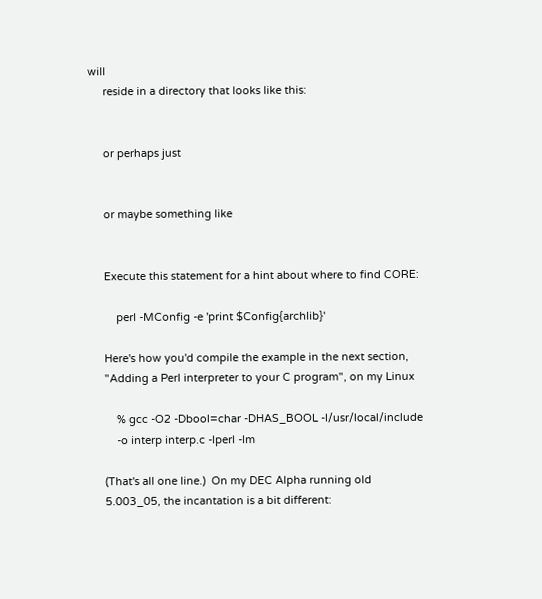will
     reside in a directory that looks like this:


     or perhaps just


     or maybe something like


     Execute this statement for a hint about where to find CORE:

         perl -MConfig -e 'print $Config{archlib}'

     Here's how you'd compile the example in the next section,
     "Adding a Perl interpreter to your C program", on my Linux

         % gcc -O2 -Dbool=char -DHAS_BOOL -I/usr/local/include
         -o interp interp.c -lperl -lm

     (That's all one line.)  On my DEC Alpha running old
     5.003_05, the incantation is a bit different: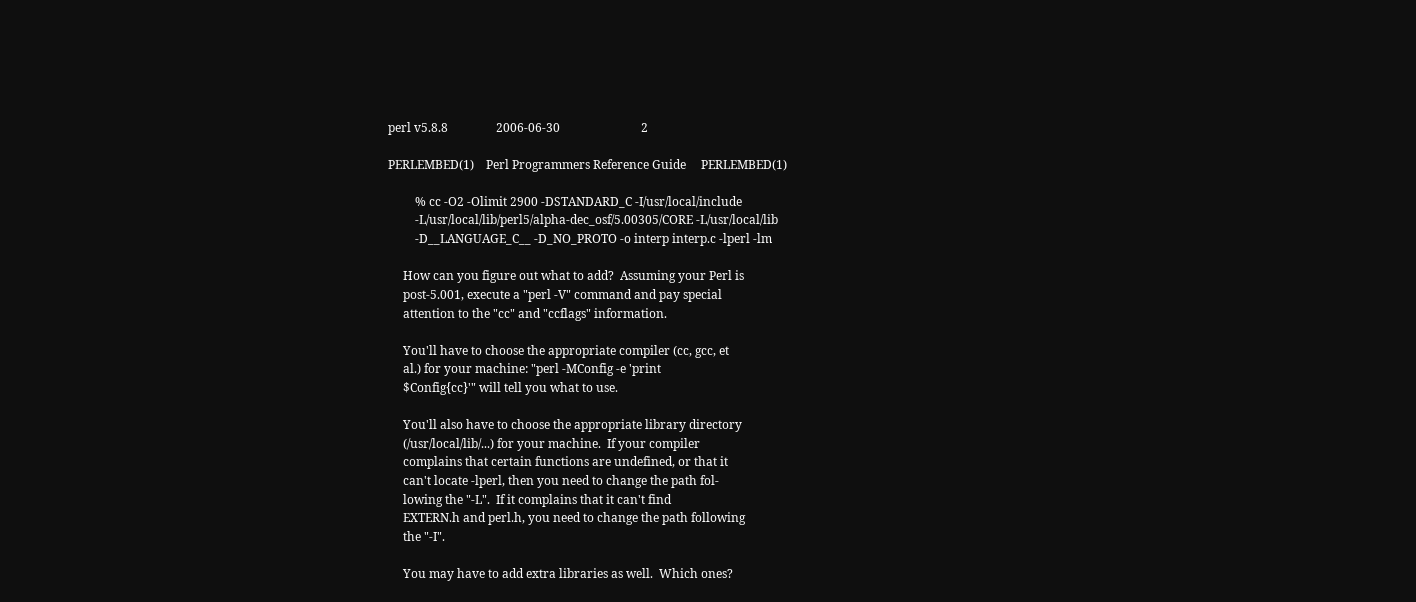perl v5.8.8                2006-06-30                           2

PERLEMBED(1)    Perl Programmers Reference Guide     PERLEMBED(1)

         % cc -O2 -Olimit 2900 -DSTANDARD_C -I/usr/local/include
         -L/usr/local/lib/perl5/alpha-dec_osf/5.00305/CORE -L/usr/local/lib
         -D__LANGUAGE_C__ -D_NO_PROTO -o interp interp.c -lperl -lm

     How can you figure out what to add?  Assuming your Perl is
     post-5.001, execute a "perl -V" command and pay special
     attention to the "cc" and "ccflags" information.

     You'll have to choose the appropriate compiler (cc, gcc, et
     al.) for your machine: "perl -MConfig -e 'print
     $Config{cc}'" will tell you what to use.

     You'll also have to choose the appropriate library directory
     (/usr/local/lib/...) for your machine.  If your compiler
     complains that certain functions are undefined, or that it
     can't locate -lperl, then you need to change the path fol-
     lowing the "-L".  If it complains that it can't find
     EXTERN.h and perl.h, you need to change the path following
     the "-I".

     You may have to add extra libraries as well.  Which ones?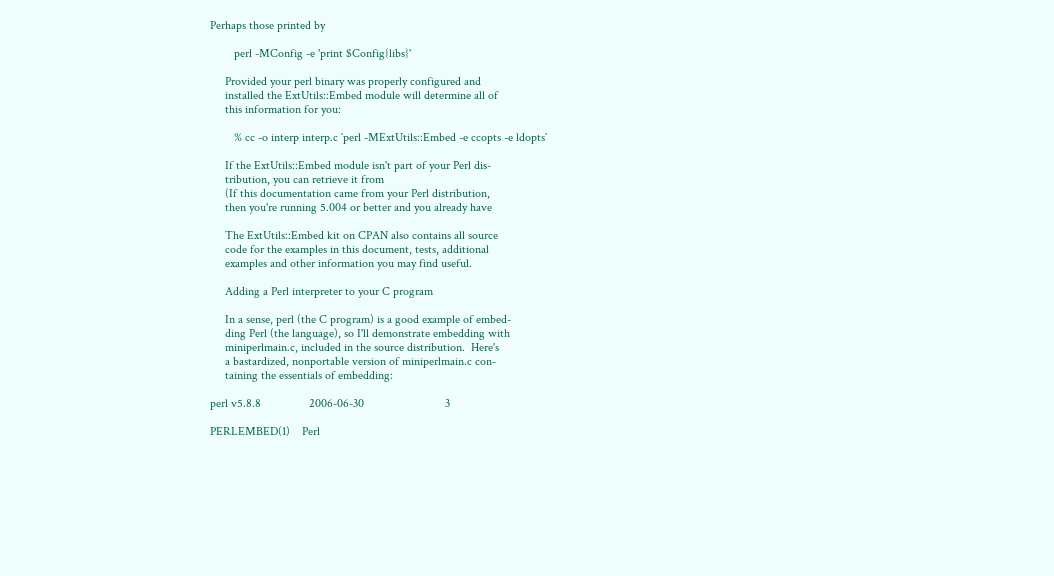Perhaps those printed by

        perl -MConfig -e 'print $Config{libs}'

     Provided your perl binary was properly configured and
     installed the ExtUtils::Embed module will determine all of
     this information for you:

        % cc -o interp interp.c `perl -MExtUtils::Embed -e ccopts -e ldopts`

     If the ExtUtils::Embed module isn't part of your Perl dis-
     tribution, you can retrieve it from
     (If this documentation came from your Perl distribution,
     then you're running 5.004 or better and you already have

     The ExtUtils::Embed kit on CPAN also contains all source
     code for the examples in this document, tests, additional
     examples and other information you may find useful.

     Adding a Perl interpreter to your C program

     In a sense, perl (the C program) is a good example of embed-
     ding Perl (the language), so I'll demonstrate embedding with
     miniperlmain.c, included in the source distribution.  Here's
     a bastardized, nonportable version of miniperlmain.c con-
     taining the essentials of embedding:

perl v5.8.8                2006-06-30                           3

PERLEMBED(1)    Perl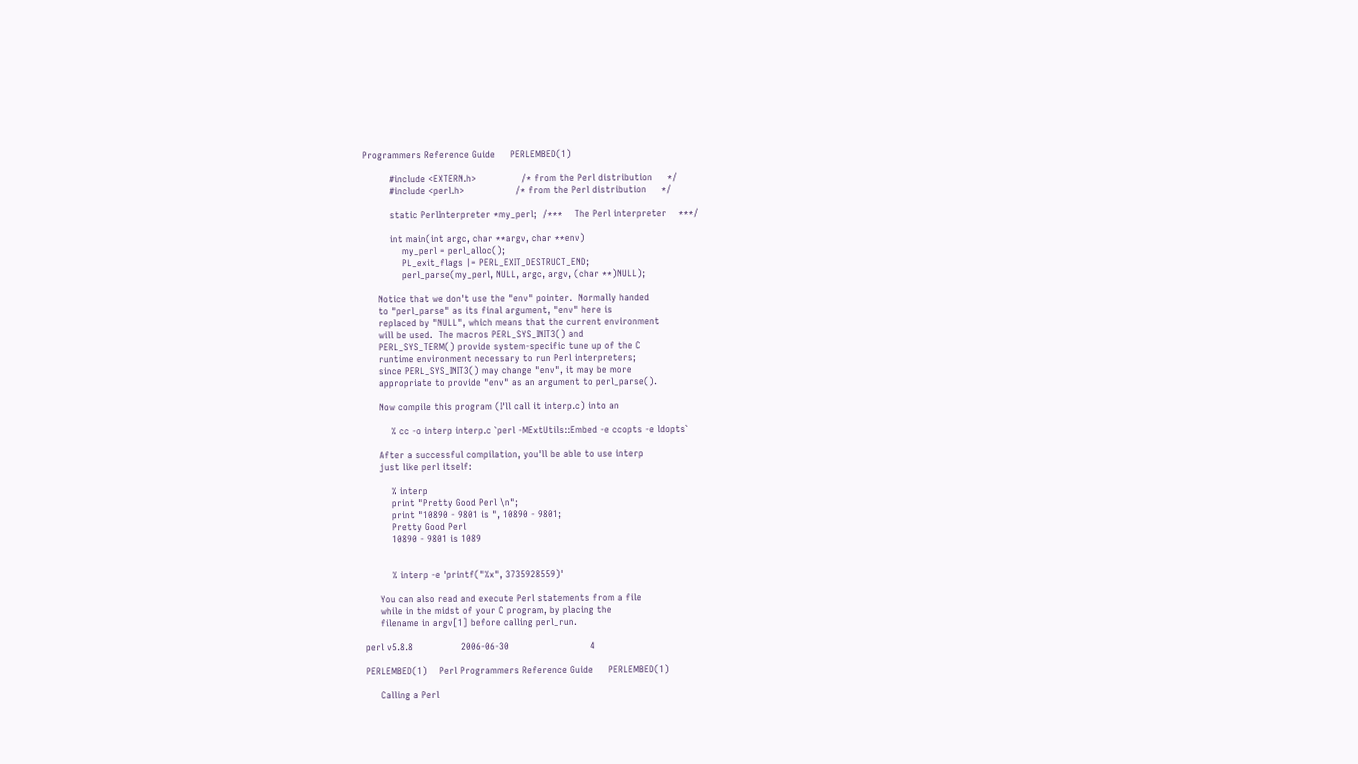Programmers Reference Guide     PERLEMBED(1)

         #include <EXTERN.h>               /* from the Perl distribution     */
         #include <perl.h>                 /* from the Perl distribution     */

         static PerlInterpreter *my_perl;  /***    The Perl interpreter    ***/

         int main(int argc, char **argv, char **env)
             my_perl = perl_alloc();
             PL_exit_flags |= PERL_EXIT_DESTRUCT_END;
             perl_parse(my_perl, NULL, argc, argv, (char **)NULL);

     Notice that we don't use the "env" pointer.  Normally handed
     to "perl_parse" as its final argument, "env" here is
     replaced by "NULL", which means that the current environment
     will be used.  The macros PERL_SYS_INIT3() and
     PERL_SYS_TERM() provide system-specific tune up of the C
     runtime environment necessary to run Perl interpreters;
     since PERL_SYS_INIT3() may change "env", it may be more
     appropriate to provide "env" as an argument to perl_parse().

     Now compile this program (I'll call it interp.c) into an

         % cc -o interp interp.c `perl -MExtUtils::Embed -e ccopts -e ldopts`

     After a successful compilation, you'll be able to use interp
     just like perl itself:

         % interp
         print "Pretty Good Perl \n";
         print "10890 - 9801 is ", 10890 - 9801;
         Pretty Good Perl
         10890 - 9801 is 1089


         % interp -e 'printf("%x", 3735928559)'

     You can also read and execute Perl statements from a file
     while in the midst of your C program, by placing the
     filename in argv[1] before calling perl_run.

perl v5.8.8                2006-06-30                           4

PERLEMBED(1)    Perl Programmers Reference Guide     PERLEMBED(1)

     Calling a Perl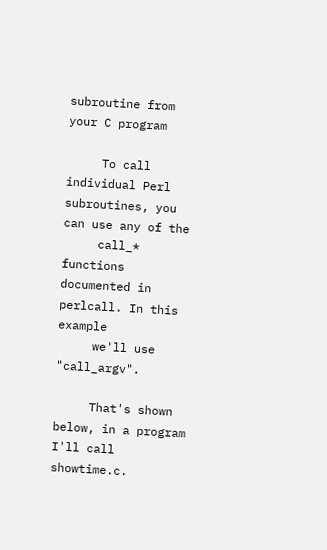subroutine from your C program

     To call individual Perl subroutines, you can use any of the
     call_* functions documented in perlcall. In this example
     we'll use "call_argv".

     That's shown below, in a program I'll call showtime.c.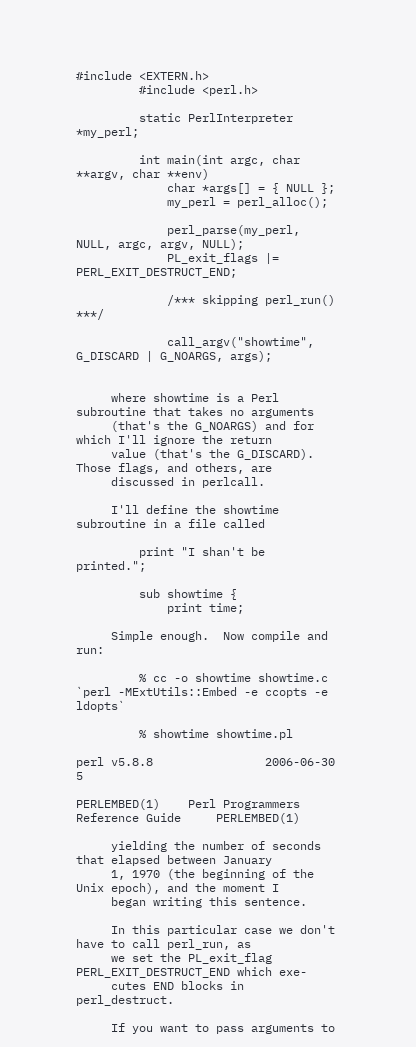#include <EXTERN.h>
         #include <perl.h>

         static PerlInterpreter *my_perl;

         int main(int argc, char **argv, char **env)
             char *args[] = { NULL };
             my_perl = perl_alloc();

             perl_parse(my_perl, NULL, argc, argv, NULL);
             PL_exit_flags |= PERL_EXIT_DESTRUCT_END;

             /*** skipping perl_run() ***/

             call_argv("showtime", G_DISCARD | G_NOARGS, args);


     where showtime is a Perl subroutine that takes no arguments
     (that's the G_NOARGS) and for which I'll ignore the return
     value (that's the G_DISCARD).  Those flags, and others, are
     discussed in perlcall.

     I'll define the showtime subroutine in a file called

         print "I shan't be printed.";

         sub showtime {
             print time;

     Simple enough.  Now compile and run:

         % cc -o showtime showtime.c `perl -MExtUtils::Embed -e ccopts -e ldopts`

         % showtime showtime.pl

perl v5.8.8                2006-06-30                           5

PERLEMBED(1)    Perl Programmers Reference Guide     PERLEMBED(1)

     yielding the number of seconds that elapsed between January
     1, 1970 (the beginning of the Unix epoch), and the moment I
     began writing this sentence.

     In this particular case we don't have to call perl_run, as
     we set the PL_exit_flag PERL_EXIT_DESTRUCT_END which exe-
     cutes END blocks in perl_destruct.

     If you want to pass arguments to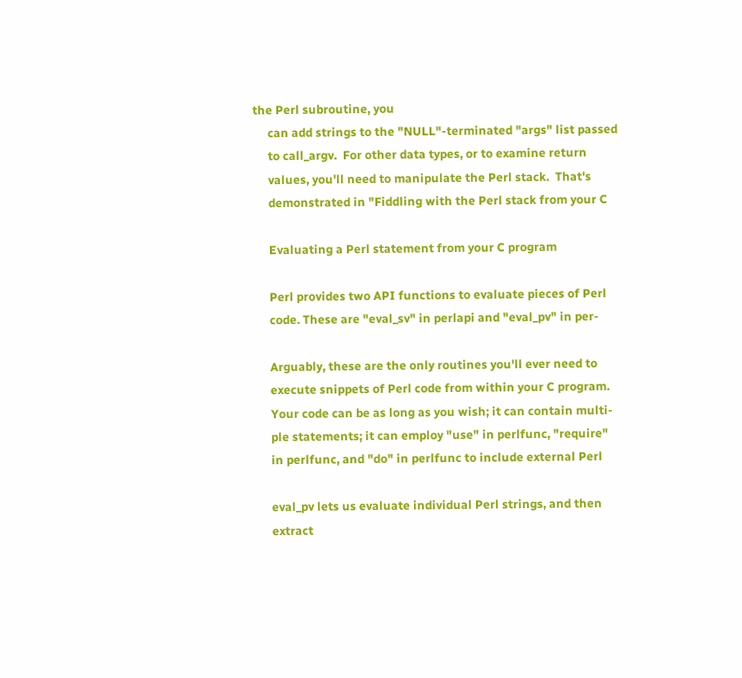the Perl subroutine, you
     can add strings to the "NULL"-terminated "args" list passed
     to call_argv.  For other data types, or to examine return
     values, you'll need to manipulate the Perl stack.  That's
     demonstrated in "Fiddling with the Perl stack from your C

     Evaluating a Perl statement from your C program

     Perl provides two API functions to evaluate pieces of Perl
     code. These are "eval_sv" in perlapi and "eval_pv" in per-

     Arguably, these are the only routines you'll ever need to
     execute snippets of Perl code from within your C program.
     Your code can be as long as you wish; it can contain multi-
     ple statements; it can employ "use" in perlfunc, "require"
     in perlfunc, and "do" in perlfunc to include external Perl

     eval_pv lets us evaluate individual Perl strings, and then
     extract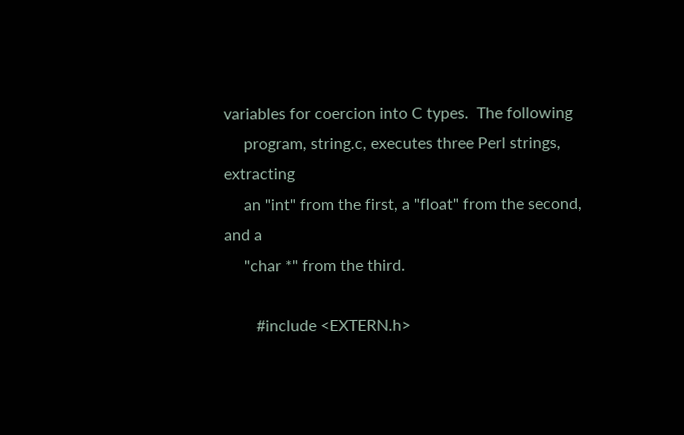variables for coercion into C types.  The following
     program, string.c, executes three Perl strings, extracting
     an "int" from the first, a "float" from the second, and a
     "char *" from the third.

        #include <EXTERN.h>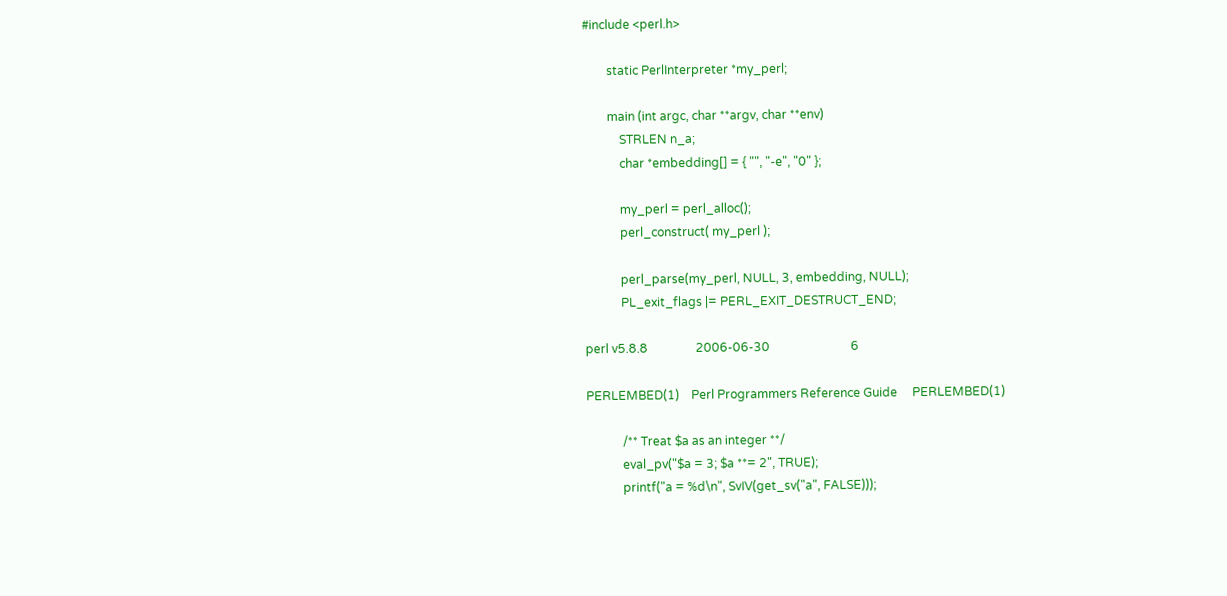#include <perl.h>

        static PerlInterpreter *my_perl;

        main (int argc, char **argv, char **env)
            STRLEN n_a;
            char *embedding[] = { "", "-e", "0" };

            my_perl = perl_alloc();
            perl_construct( my_perl );

            perl_parse(my_perl, NULL, 3, embedding, NULL);
            PL_exit_flags |= PERL_EXIT_DESTRUCT_END;

perl v5.8.8                2006-06-30                           6

PERLEMBED(1)    Perl Programmers Reference Guide     PERLEMBED(1)

            /** Treat $a as an integer **/
            eval_pv("$a = 3; $a **= 2", TRUE);
            printf("a = %d\n", SvIV(get_sv("a", FALSE)));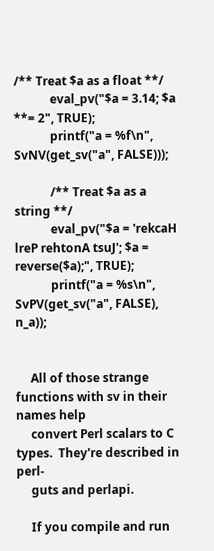/** Treat $a as a float **/
            eval_pv("$a = 3.14; $a **= 2", TRUE);
            printf("a = %f\n", SvNV(get_sv("a", FALSE)));

            /** Treat $a as a string **/
            eval_pv("$a = 'rekcaH lreP rehtonA tsuJ'; $a = reverse($a);", TRUE);
            printf("a = %s\n", SvPV(get_sv("a", FALSE), n_a));


     All of those strange functions with sv in their names help
     convert Perl scalars to C types.  They're described in perl-
     guts and perlapi.

     If you compile and run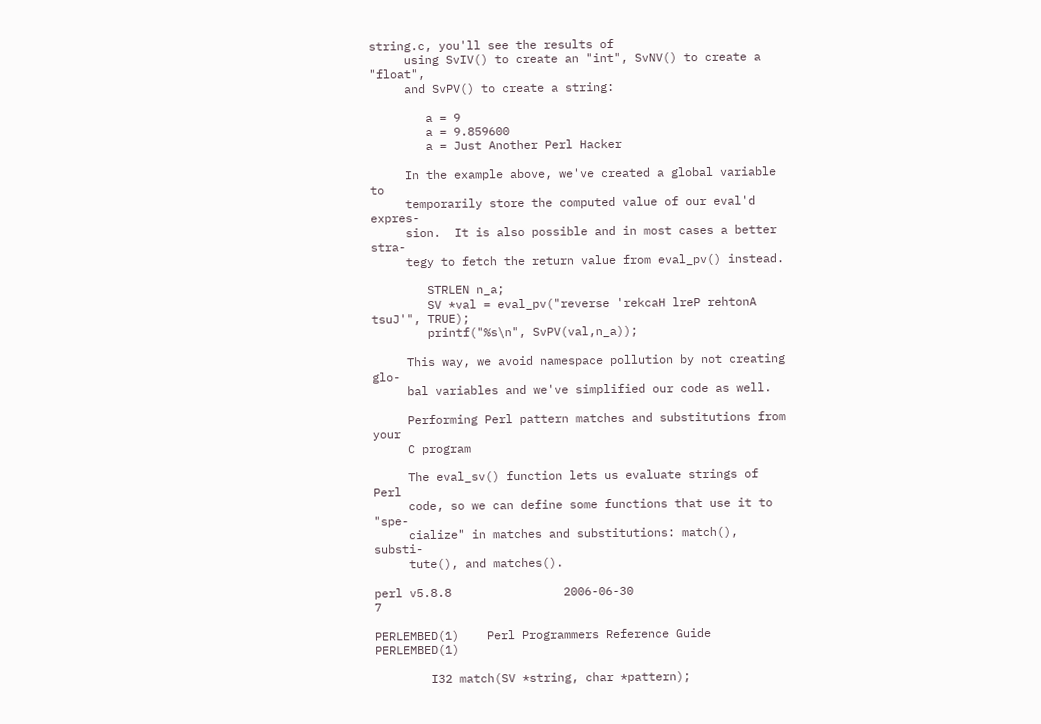string.c, you'll see the results of
     using SvIV() to create an "int", SvNV() to create a "float",
     and SvPV() to create a string:

        a = 9
        a = 9.859600
        a = Just Another Perl Hacker

     In the example above, we've created a global variable to
     temporarily store the computed value of our eval'd expres-
     sion.  It is also possible and in most cases a better stra-
     tegy to fetch the return value from eval_pv() instead.

        STRLEN n_a;
        SV *val = eval_pv("reverse 'rekcaH lreP rehtonA tsuJ'", TRUE);
        printf("%s\n", SvPV(val,n_a));

     This way, we avoid namespace pollution by not creating glo-
     bal variables and we've simplified our code as well.

     Performing Perl pattern matches and substitutions from your
     C program

     The eval_sv() function lets us evaluate strings of Perl
     code, so we can define some functions that use it to "spe-
     cialize" in matches and substitutions: match(), substi-
     tute(), and matches().

perl v5.8.8                2006-06-30                           7

PERLEMBED(1)    Perl Programmers Reference Guide     PERLEMBED(1)

        I32 match(SV *string, char *pattern);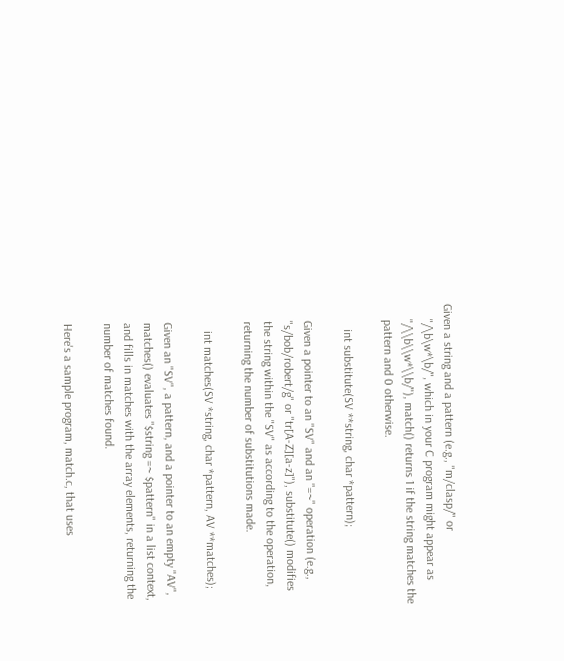Given a string and a pattern (e.g., "m/clasp/" or
     "/\b\w*\b/", which in your C program might appear as
     "/\\b\\w*\\b/"), match() returns 1 if the string matches the
     pattern and 0 otherwise.

        int substitute(SV **string, char *pattern);

     Given a pointer to an "SV" and an "=~" operation (e.g.,
     "s/bob/robert/g" or "tr[A-Z][a-z]"), substitute() modifies
     the string within the "SV" as according to the operation,
     returning the number of substitutions made.

        int matches(SV *string, char *pattern, AV **matches);

     Given an "SV", a pattern, and a pointer to an empty "AV",
     matches() evaluates "$string =~ $pattern" in a list context,
     and fills in matches with the array elements, returning the
     number of matches found.

     Here's a sample program, match.c, that uses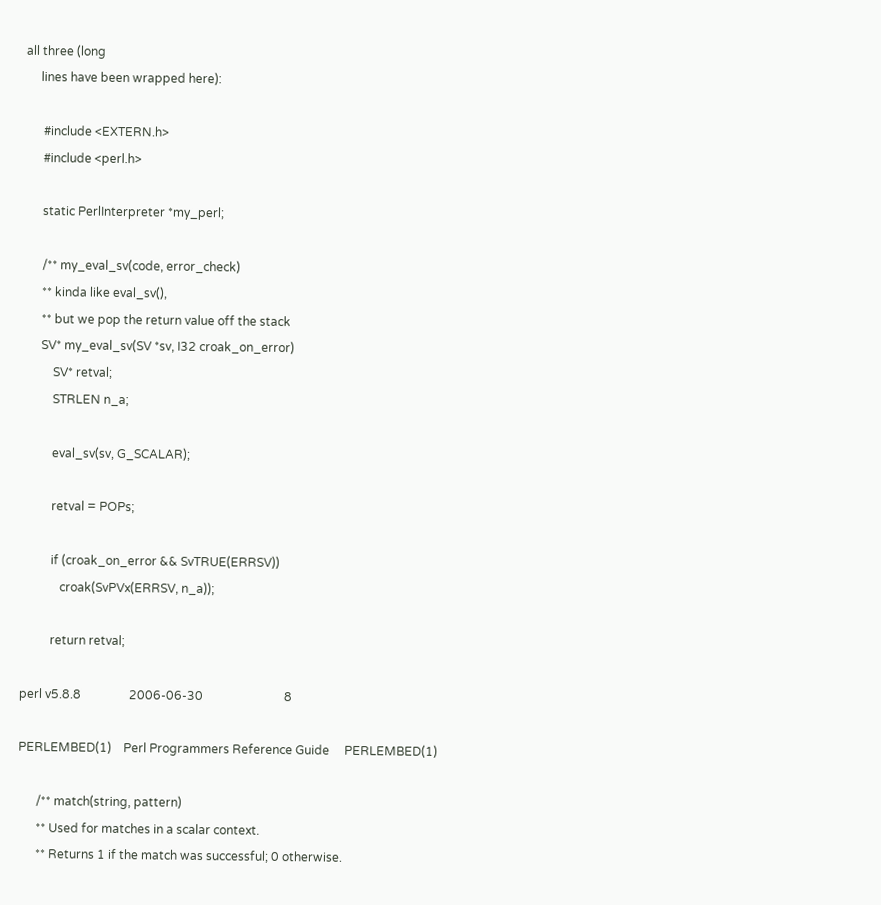all three (long
     lines have been wrapped here):

      #include <EXTERN.h>
      #include <perl.h>

      static PerlInterpreter *my_perl;

      /** my_eval_sv(code, error_check)
      ** kinda like eval_sv(),
      ** but we pop the return value off the stack
      SV* my_eval_sv(SV *sv, I32 croak_on_error)
          SV* retval;
          STRLEN n_a;

          eval_sv(sv, G_SCALAR);

          retval = POPs;

          if (croak_on_error && SvTRUE(ERRSV))
             croak(SvPVx(ERRSV, n_a));

          return retval;

perl v5.8.8                2006-06-30                           8

PERLEMBED(1)    Perl Programmers Reference Guide     PERLEMBED(1)

      /** match(string, pattern)
      ** Used for matches in a scalar context.
      ** Returns 1 if the match was successful; 0 otherwise.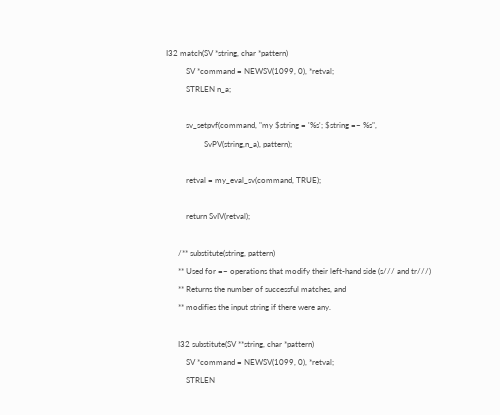I32 match(SV *string, char *pattern)
          SV *command = NEWSV(1099, 0), *retval;
          STRLEN n_a;

          sv_setpvf(command, "my $string = '%s'; $string =~ %s",
                   SvPV(string,n_a), pattern);

          retval = my_eval_sv(command, TRUE);

          return SvIV(retval);

      /** substitute(string, pattern)
      ** Used for =~ operations that modify their left-hand side (s/// and tr///)
      ** Returns the number of successful matches, and
      ** modifies the input string if there were any.

      I32 substitute(SV **string, char *pattern)
          SV *command = NEWSV(1099, 0), *retval;
          STRLEN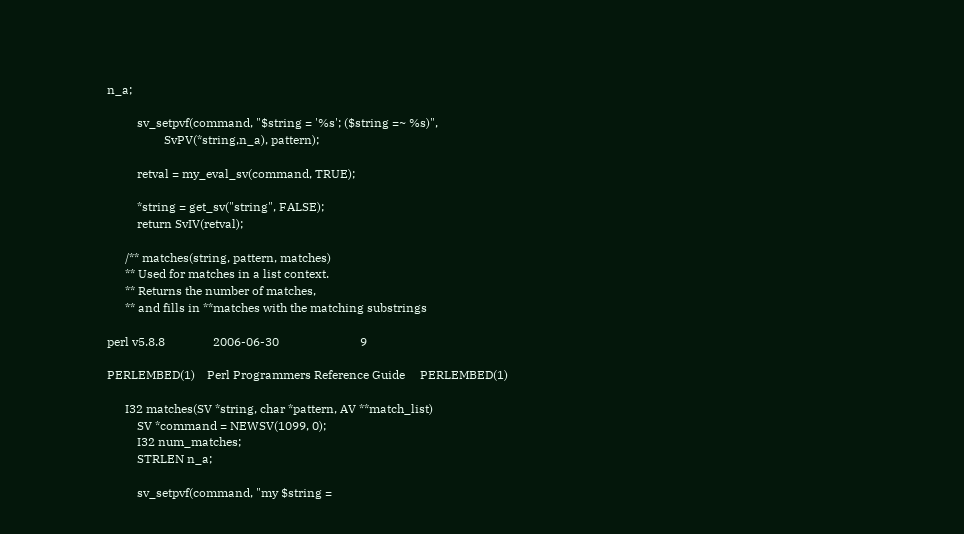n_a;

          sv_setpvf(command, "$string = '%s'; ($string =~ %s)",
                   SvPV(*string,n_a), pattern);

          retval = my_eval_sv(command, TRUE);

          *string = get_sv("string", FALSE);
          return SvIV(retval);

      /** matches(string, pattern, matches)
      ** Used for matches in a list context.
      ** Returns the number of matches,
      ** and fills in **matches with the matching substrings

perl v5.8.8                2006-06-30                           9

PERLEMBED(1)    Perl Programmers Reference Guide     PERLEMBED(1)

      I32 matches(SV *string, char *pattern, AV **match_list)
          SV *command = NEWSV(1099, 0);
          I32 num_matches;
          STRLEN n_a;

          sv_setpvf(command, "my $string =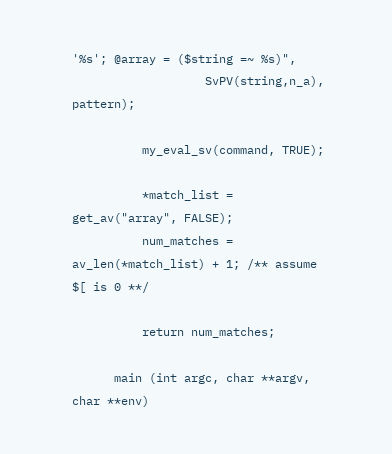'%s'; @array = ($string =~ %s)",
                   SvPV(string,n_a), pattern);

          my_eval_sv(command, TRUE);

          *match_list = get_av("array", FALSE);
          num_matches = av_len(*match_list) + 1; /** assume $[ is 0 **/

          return num_matches;

      main (int argc, char **argv, char **env)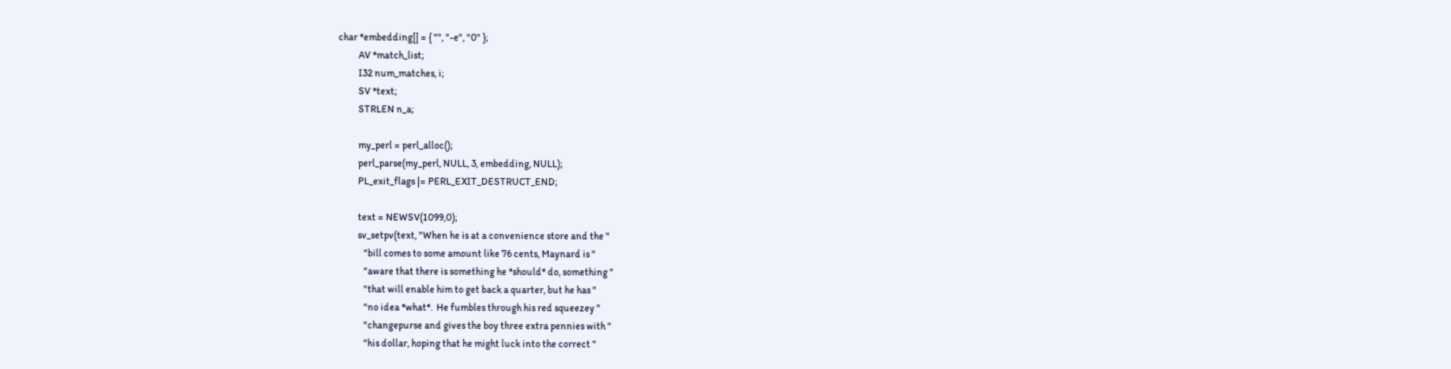char *embedding[] = { "", "-e", "0" };
          AV *match_list;
          I32 num_matches, i;
          SV *text;
          STRLEN n_a;

          my_perl = perl_alloc();
          perl_parse(my_perl, NULL, 3, embedding, NULL);
          PL_exit_flags |= PERL_EXIT_DESTRUCT_END;

          text = NEWSV(1099,0);
          sv_setpv(text, "When he is at a convenience store and the "
             "bill comes to some amount like 76 cents, Maynard is "
             "aware that there is something he *should* do, something "
             "that will enable him to get back a quarter, but he has "
             "no idea *what*.  He fumbles through his red squeezey "
             "changepurse and gives the boy three extra pennies with "
             "his dollar, hoping that he might luck into the correct "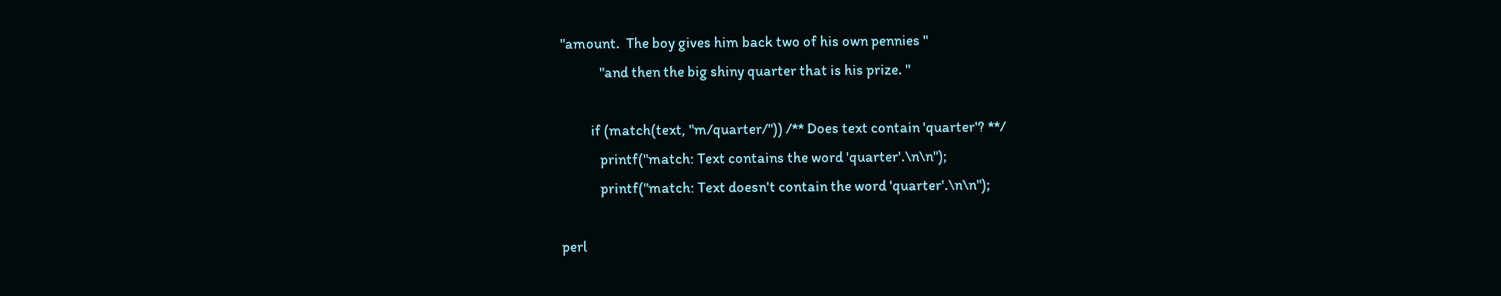"amount.  The boy gives him back two of his own pennies "
             "and then the big shiny quarter that is his prize. "

          if (match(text, "m/quarter/")) /** Does text contain 'quarter'? **/
             printf("match: Text contains the word 'quarter'.\n\n");
             printf("match: Text doesn't contain the word 'quarter'.\n\n");

perl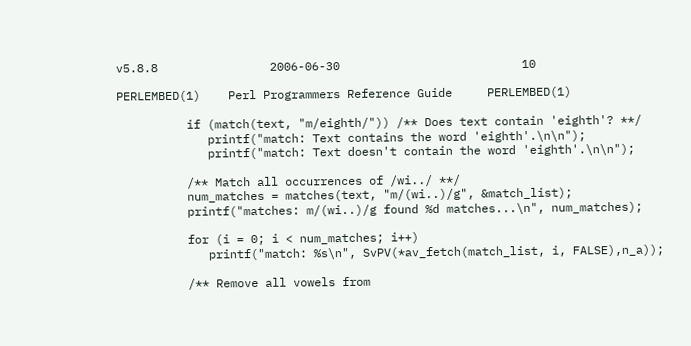v5.8.8                2006-06-30                          10

PERLEMBED(1)    Perl Programmers Reference Guide     PERLEMBED(1)

          if (match(text, "m/eighth/")) /** Does text contain 'eighth'? **/
             printf("match: Text contains the word 'eighth'.\n\n");
             printf("match: Text doesn't contain the word 'eighth'.\n\n");

          /** Match all occurrences of /wi../ **/
          num_matches = matches(text, "m/(wi..)/g", &match_list);
          printf("matches: m/(wi..)/g found %d matches...\n", num_matches);

          for (i = 0; i < num_matches; i++)
             printf("match: %s\n", SvPV(*av_fetch(match_list, i, FALSE),n_a));

          /** Remove all vowels from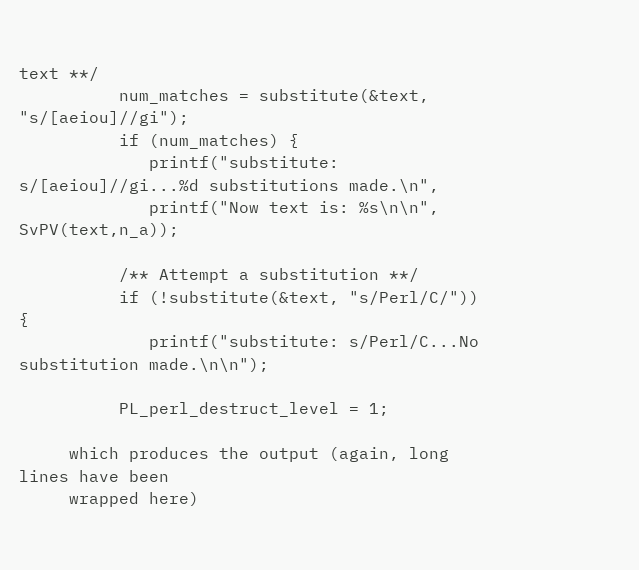text **/
          num_matches = substitute(&text, "s/[aeiou]//gi");
          if (num_matches) {
             printf("substitute: s/[aeiou]//gi...%d substitutions made.\n",
             printf("Now text is: %s\n\n", SvPV(text,n_a));

          /** Attempt a substitution **/
          if (!substitute(&text, "s/Perl/C/")) {
             printf("substitute: s/Perl/C...No substitution made.\n\n");

          PL_perl_destruct_level = 1;

     which produces the output (again, long lines have been
     wrapped here)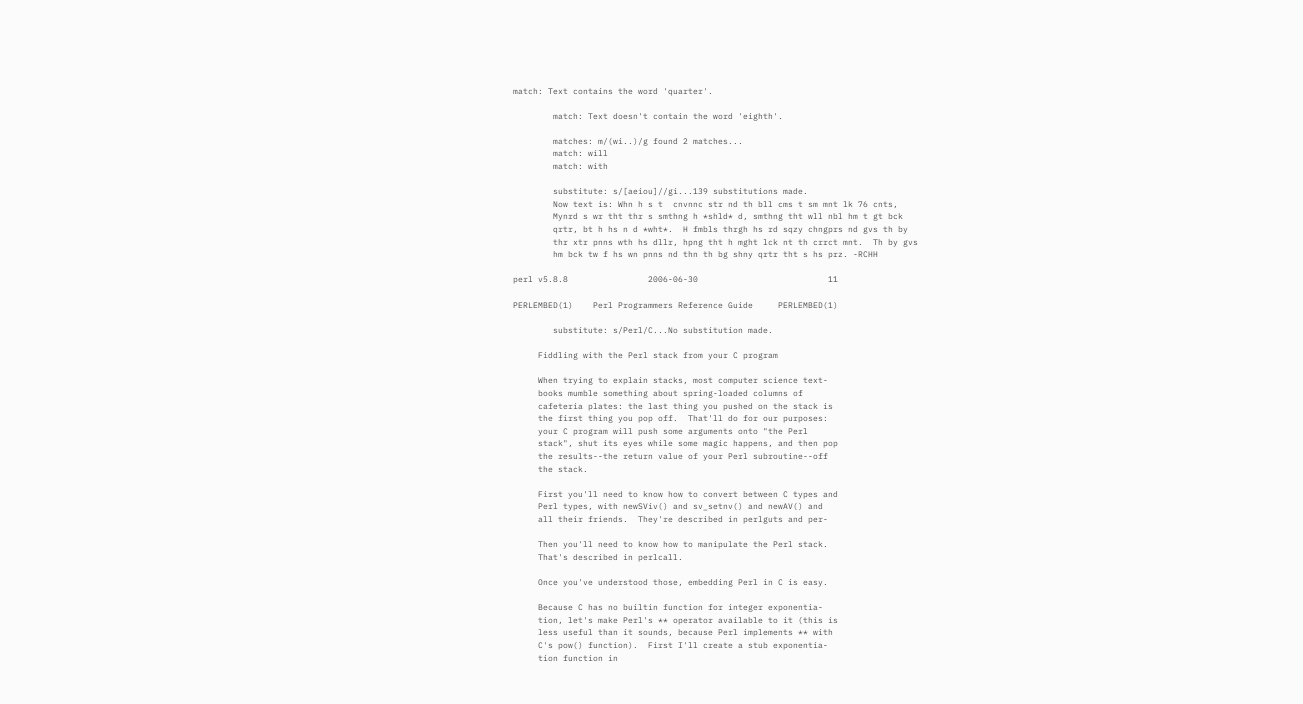match: Text contains the word 'quarter'.

        match: Text doesn't contain the word 'eighth'.

        matches: m/(wi..)/g found 2 matches...
        match: will
        match: with

        substitute: s/[aeiou]//gi...139 substitutions made.
        Now text is: Whn h s t  cnvnnc str nd th bll cms t sm mnt lk 76 cnts,
        Mynrd s wr tht thr s smthng h *shld* d, smthng tht wll nbl hm t gt bck
        qrtr, bt h hs n d *wht*.  H fmbls thrgh hs rd sqzy chngprs nd gvs th by
        thr xtr pnns wth hs dllr, hpng tht h mght lck nt th crrct mnt.  Th by gvs
        hm bck tw f hs wn pnns nd thn th bg shny qrtr tht s hs prz. -RCHH

perl v5.8.8                2006-06-30                          11

PERLEMBED(1)    Perl Programmers Reference Guide     PERLEMBED(1)

        substitute: s/Perl/C...No substitution made.

     Fiddling with the Perl stack from your C program

     When trying to explain stacks, most computer science text-
     books mumble something about spring-loaded columns of
     cafeteria plates: the last thing you pushed on the stack is
     the first thing you pop off.  That'll do for our purposes:
     your C program will push some arguments onto "the Perl
     stack", shut its eyes while some magic happens, and then pop
     the results--the return value of your Perl subroutine--off
     the stack.

     First you'll need to know how to convert between C types and
     Perl types, with newSViv() and sv_setnv() and newAV() and
     all their friends.  They're described in perlguts and per-

     Then you'll need to know how to manipulate the Perl stack.
     That's described in perlcall.

     Once you've understood those, embedding Perl in C is easy.

     Because C has no builtin function for integer exponentia-
     tion, let's make Perl's ** operator available to it (this is
     less useful than it sounds, because Perl implements ** with
     C's pow() function).  First I'll create a stub exponentia-
     tion function in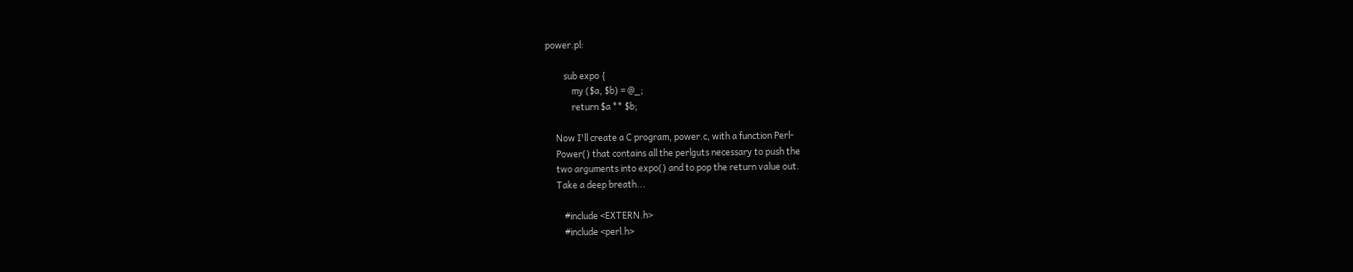power.pl:

         sub expo {
             my ($a, $b) = @_;
             return $a ** $b;

     Now I'll create a C program, power.c, with a function Perl-
     Power() that contains all the perlguts necessary to push the
     two arguments into expo() and to pop the return value out.
     Take a deep breath...

         #include <EXTERN.h>
         #include <perl.h>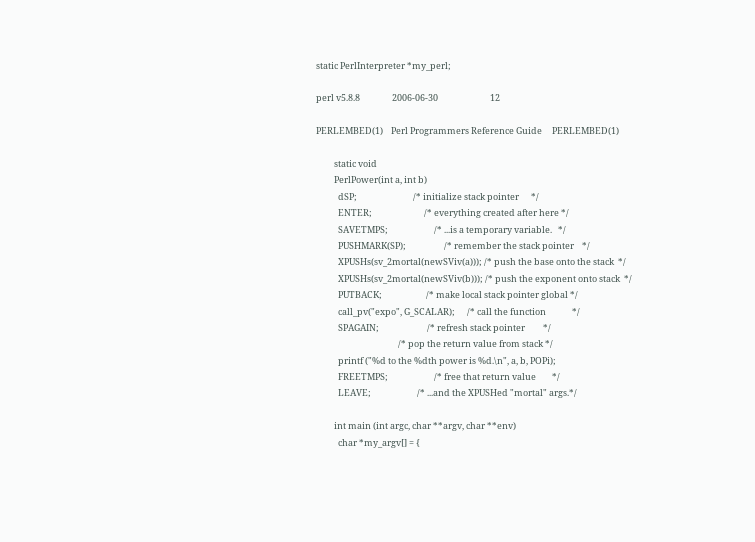static PerlInterpreter *my_perl;

perl v5.8.8                2006-06-30                          12

PERLEMBED(1)    Perl Programmers Reference Guide     PERLEMBED(1)

         static void
         PerlPower(int a, int b)
           dSP;                            /* initialize stack pointer      */
           ENTER;                          /* everything created after here */
           SAVETMPS;                       /* ...is a temporary variable.   */
           PUSHMARK(SP);                   /* remember the stack pointer    */
           XPUSHs(sv_2mortal(newSViv(a))); /* push the base onto the stack  */
           XPUSHs(sv_2mortal(newSViv(b))); /* push the exponent onto stack  */
           PUTBACK;                      /* make local stack pointer global */
           call_pv("expo", G_SCALAR);      /* call the function             */
           SPAGAIN;                        /* refresh stack pointer         */
                                         /* pop the return value from stack */
           printf ("%d to the %dth power is %d.\n", a, b, POPi);
           FREETMPS;                       /* free that return value        */
           LEAVE;                       /* ...and the XPUSHed "mortal" args.*/

         int main (int argc, char **argv, char **env)
           char *my_argv[] = {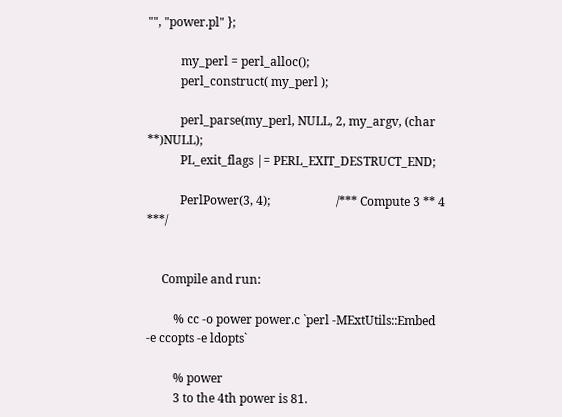"", "power.pl" };

           my_perl = perl_alloc();
           perl_construct( my_perl );

           perl_parse(my_perl, NULL, 2, my_argv, (char **)NULL);
           PL_exit_flags |= PERL_EXIT_DESTRUCT_END;

           PerlPower(3, 4);                      /*** Compute 3 ** 4 ***/


     Compile and run:

         % cc -o power power.c `perl -MExtUtils::Embed -e ccopts -e ldopts`

         % power
         3 to the 4th power is 81.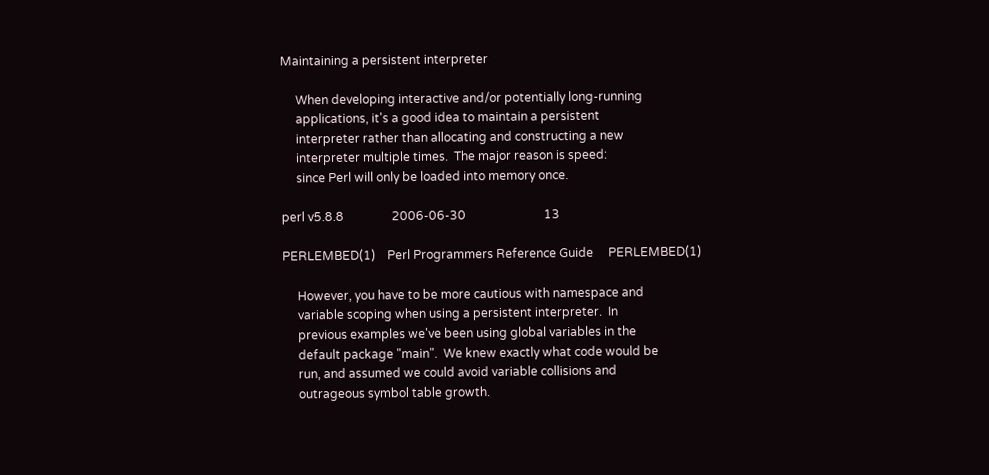Maintaining a persistent interpreter

     When developing interactive and/or potentially long-running
     applications, it's a good idea to maintain a persistent
     interpreter rather than allocating and constructing a new
     interpreter multiple times.  The major reason is speed:
     since Perl will only be loaded into memory once.

perl v5.8.8                2006-06-30                          13

PERLEMBED(1)    Perl Programmers Reference Guide     PERLEMBED(1)

     However, you have to be more cautious with namespace and
     variable scoping when using a persistent interpreter.  In
     previous examples we've been using global variables in the
     default package "main".  We knew exactly what code would be
     run, and assumed we could avoid variable collisions and
     outrageous symbol table growth.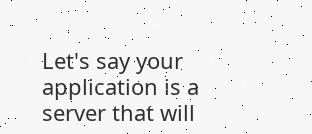Let's say your application is a server that will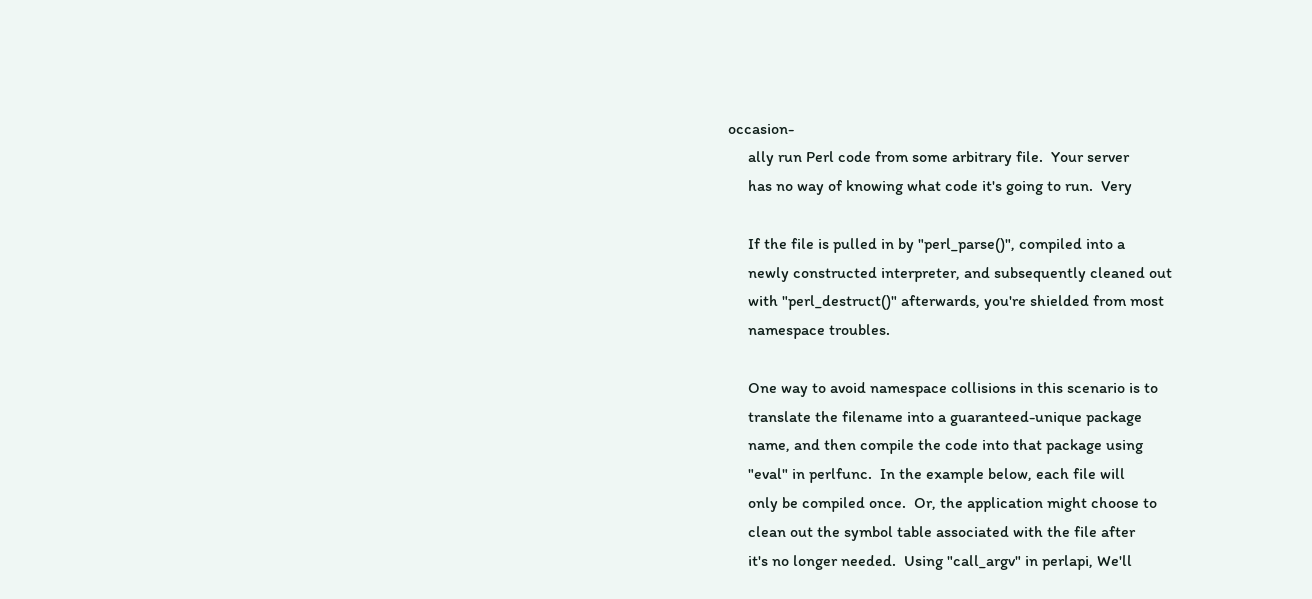occasion-
     ally run Perl code from some arbitrary file.  Your server
     has no way of knowing what code it's going to run.  Very

     If the file is pulled in by "perl_parse()", compiled into a
     newly constructed interpreter, and subsequently cleaned out
     with "perl_destruct()" afterwards, you're shielded from most
     namespace troubles.

     One way to avoid namespace collisions in this scenario is to
     translate the filename into a guaranteed-unique package
     name, and then compile the code into that package using
     "eval" in perlfunc.  In the example below, each file will
     only be compiled once.  Or, the application might choose to
     clean out the symbol table associated with the file after
     it's no longer needed.  Using "call_argv" in perlapi, We'll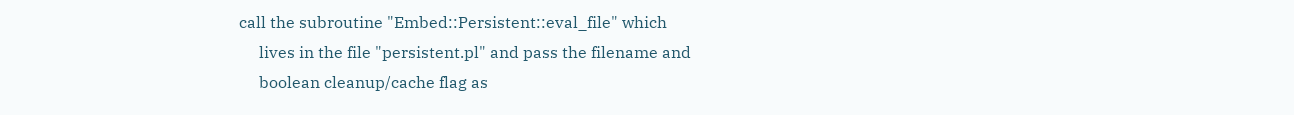call the subroutine "Embed::Persistent::eval_file" which
     lives in the file "persistent.pl" and pass the filename and
     boolean cleanup/cache flag as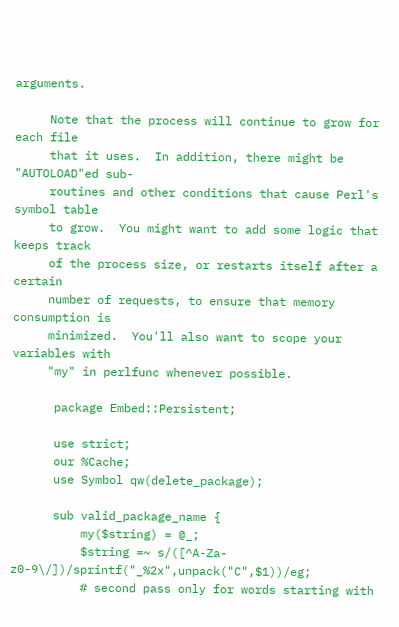arguments.

     Note that the process will continue to grow for each file
     that it uses.  In addition, there might be "AUTOLOAD"ed sub-
     routines and other conditions that cause Perl's symbol table
     to grow.  You might want to add some logic that keeps track
     of the process size, or restarts itself after a certain
     number of requests, to ensure that memory consumption is
     minimized.  You'll also want to scope your variables with
     "my" in perlfunc whenever possible.

      package Embed::Persistent;

      use strict;
      our %Cache;
      use Symbol qw(delete_package);

      sub valid_package_name {
          my($string) = @_;
          $string =~ s/([^A-Za-z0-9\/])/sprintf("_%2x",unpack("C",$1))/eg;
          # second pass only for words starting with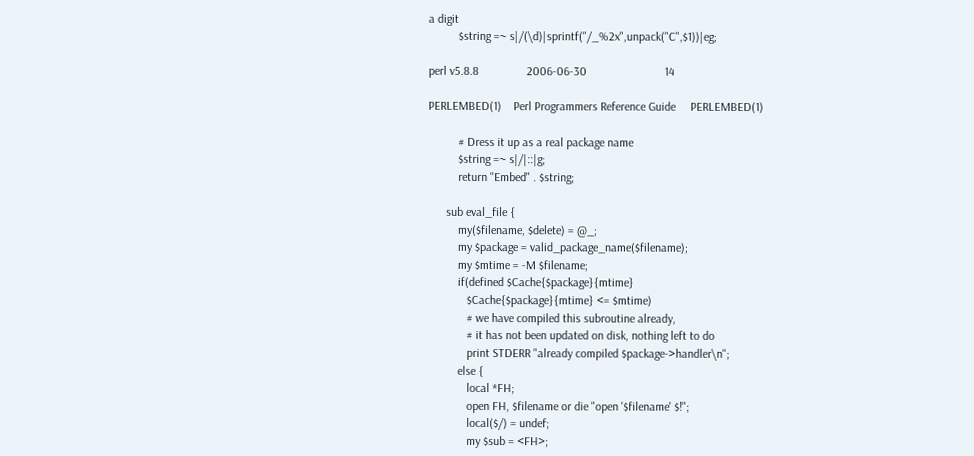a digit
          $string =~ s|/(\d)|sprintf("/_%2x",unpack("C",$1))|eg;

perl v5.8.8                2006-06-30                          14

PERLEMBED(1)    Perl Programmers Reference Guide     PERLEMBED(1)

          # Dress it up as a real package name
          $string =~ s|/|::|g;
          return "Embed" . $string;

      sub eval_file {
          my($filename, $delete) = @_;
          my $package = valid_package_name($filename);
          my $mtime = -M $filename;
          if(defined $Cache{$package}{mtime}
             $Cache{$package}{mtime} <= $mtime)
             # we have compiled this subroutine already,
             # it has not been updated on disk, nothing left to do
             print STDERR "already compiled $package->handler\n";
          else {
             local *FH;
             open FH, $filename or die "open '$filename' $!";
             local($/) = undef;
             my $sub = <FH>;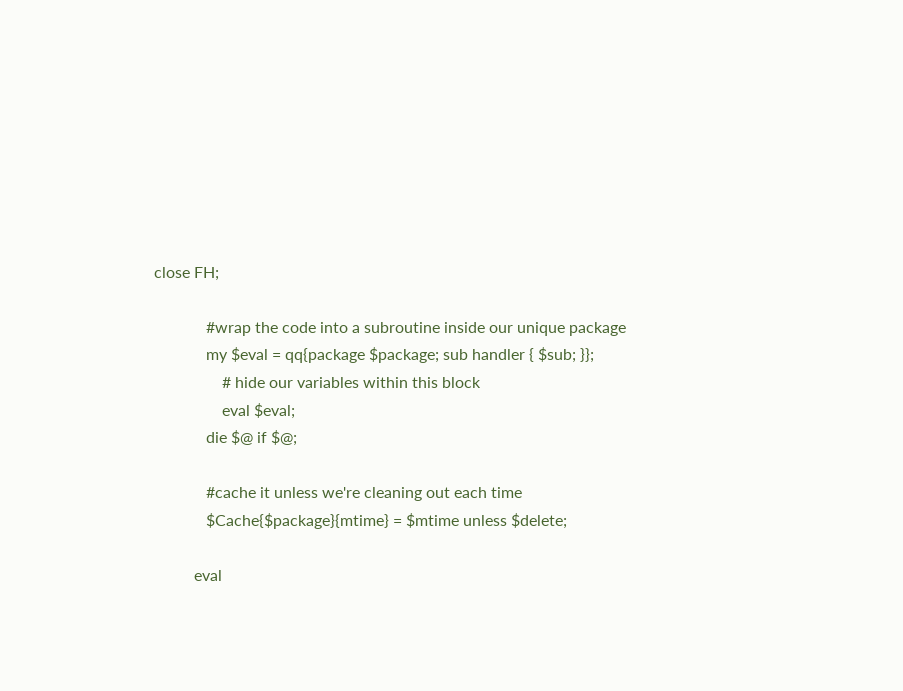close FH;

             #wrap the code into a subroutine inside our unique package
             my $eval = qq{package $package; sub handler { $sub; }};
                 # hide our variables within this block
                 eval $eval;
             die $@ if $@;

             #cache it unless we're cleaning out each time
             $Cache{$package}{mtime} = $mtime unless $delete;

          eval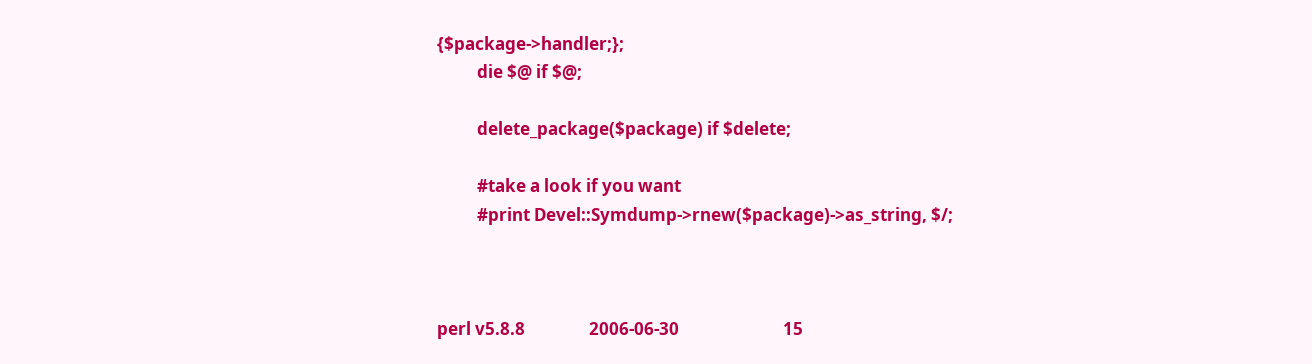{$package->handler;};
          die $@ if $@;

          delete_package($package) if $delete;

          #take a look if you want
          #print Devel::Symdump->rnew($package)->as_string, $/;



perl v5.8.8                2006-06-30                          15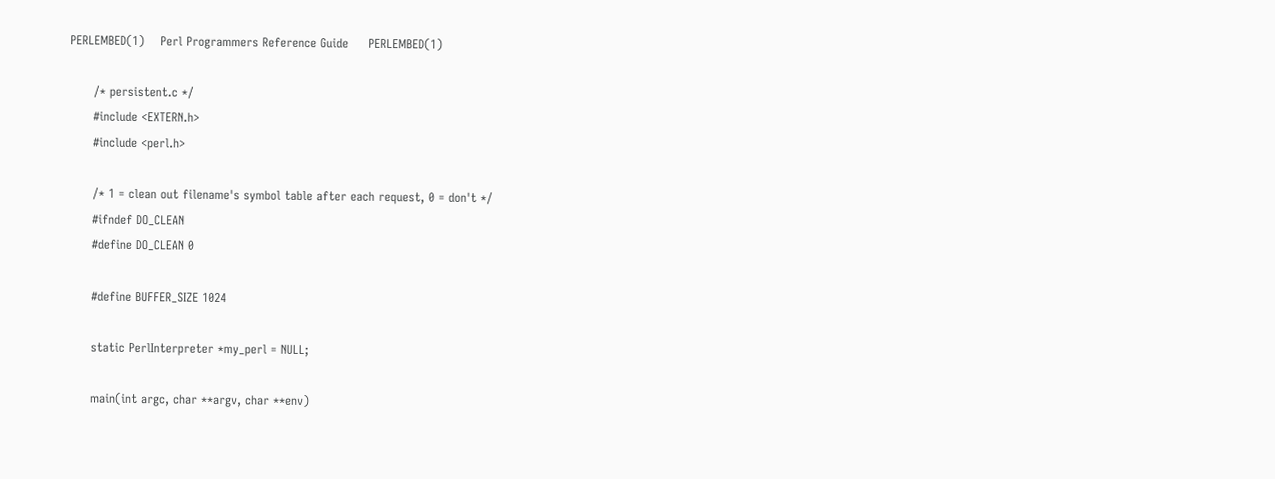PERLEMBED(1)    Perl Programmers Reference Guide     PERLEMBED(1)

      /* persistent.c */
      #include <EXTERN.h>
      #include <perl.h>

      /* 1 = clean out filename's symbol table after each request, 0 = don't */
      #ifndef DO_CLEAN
      #define DO_CLEAN 0

      #define BUFFER_SIZE 1024

      static PerlInterpreter *my_perl = NULL;

      main(int argc, char **argv, char **env)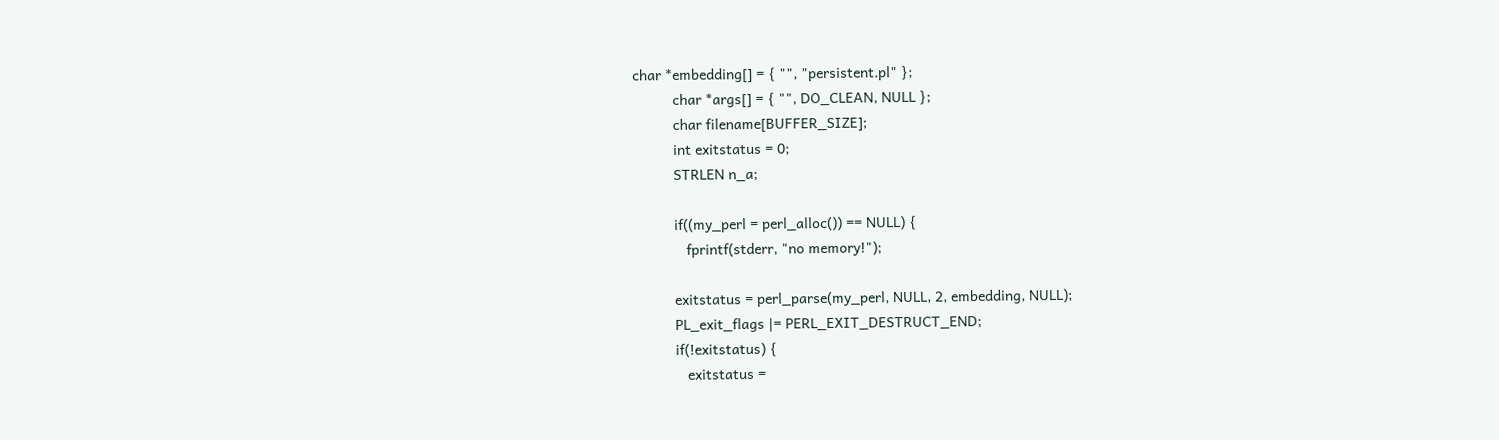char *embedding[] = { "", "persistent.pl" };
          char *args[] = { "", DO_CLEAN, NULL };
          char filename[BUFFER_SIZE];
          int exitstatus = 0;
          STRLEN n_a;

          if((my_perl = perl_alloc()) == NULL) {
             fprintf(stderr, "no memory!");

          exitstatus = perl_parse(my_perl, NULL, 2, embedding, NULL);
          PL_exit_flags |= PERL_EXIT_DESTRUCT_END;
          if(!exitstatus) {
             exitstatus =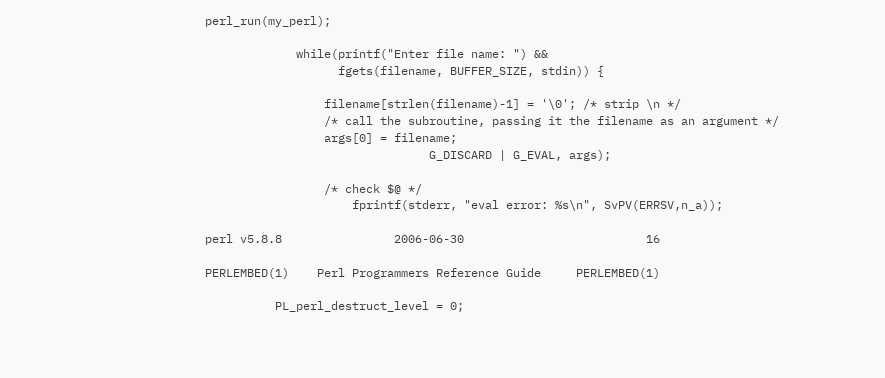perl_run(my_perl);

             while(printf("Enter file name: ") &&
                   fgets(filename, BUFFER_SIZE, stdin)) {

                 filename[strlen(filename)-1] = '\0'; /* strip \n */
                 /* call the subroutine, passing it the filename as an argument */
                 args[0] = filename;
                                G_DISCARD | G_EVAL, args);

                 /* check $@ */
                     fprintf(stderr, "eval error: %s\n", SvPV(ERRSV,n_a));

perl v5.8.8                2006-06-30                          16

PERLEMBED(1)    Perl Programmers Reference Guide     PERLEMBED(1)

          PL_perl_destruct_level = 0;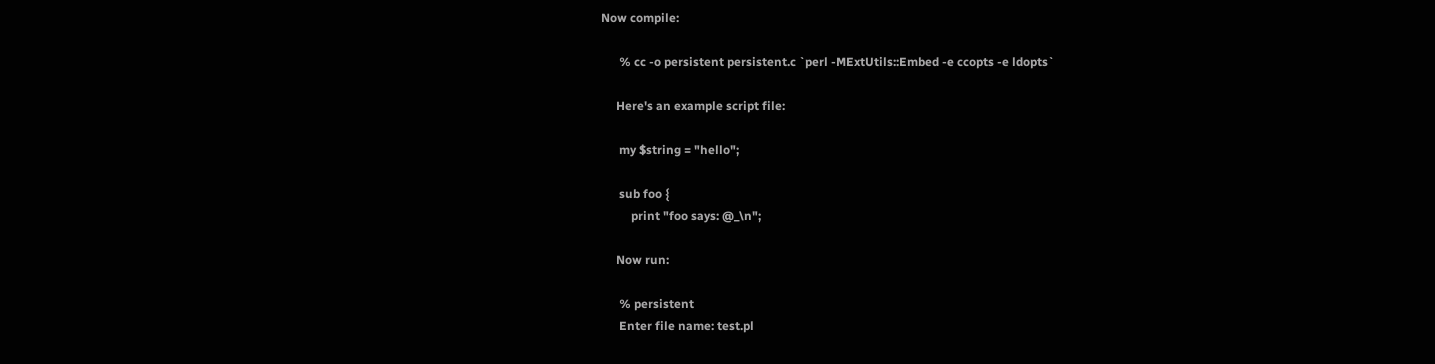Now compile:

      % cc -o persistent persistent.c `perl -MExtUtils::Embed -e ccopts -e ldopts`

     Here's an example script file:

      my $string = "hello";

      sub foo {
          print "foo says: @_\n";

     Now run:

      % persistent
      Enter file name: test.pl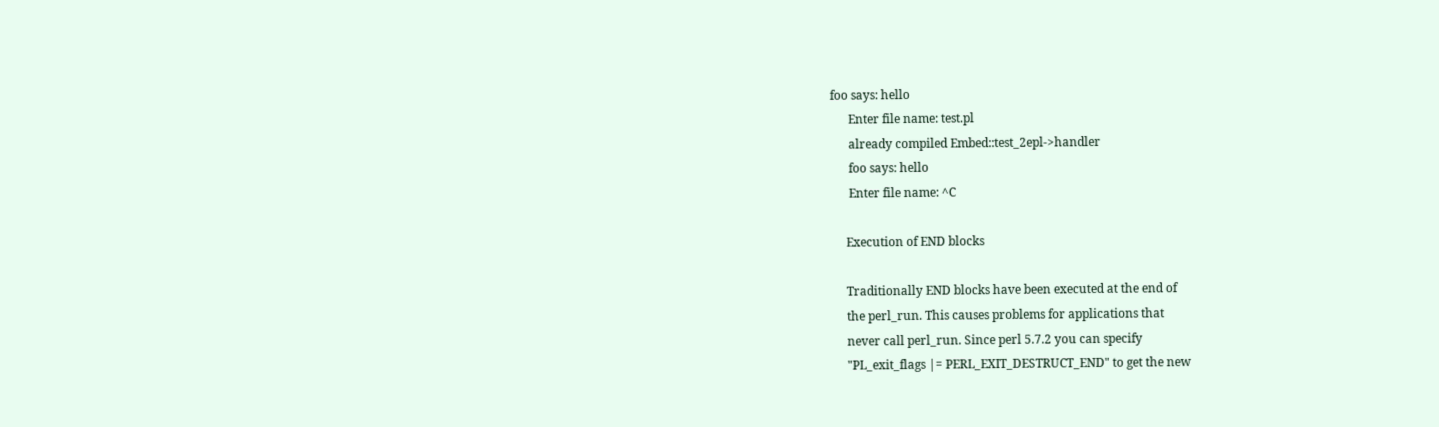foo says: hello
      Enter file name: test.pl
      already compiled Embed::test_2epl->handler
      foo says: hello
      Enter file name: ^C

     Execution of END blocks

     Traditionally END blocks have been executed at the end of
     the perl_run. This causes problems for applications that
     never call perl_run. Since perl 5.7.2 you can specify
     "PL_exit_flags |= PERL_EXIT_DESTRUCT_END" to get the new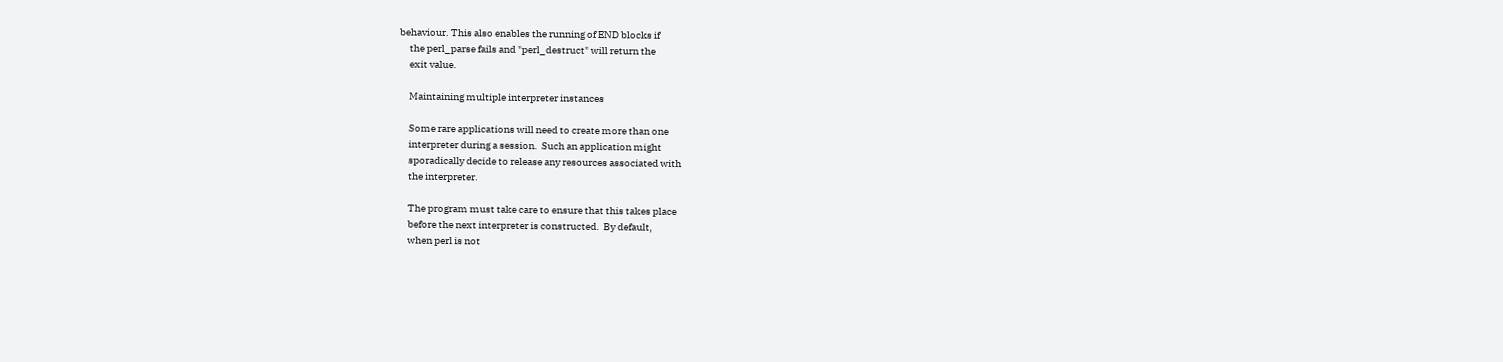behaviour. This also enables the running of END blocks if
     the perl_parse fails and "perl_destruct" will return the
     exit value.

     Maintaining multiple interpreter instances

     Some rare applications will need to create more than one
     interpreter during a session.  Such an application might
     sporadically decide to release any resources associated with
     the interpreter.

     The program must take care to ensure that this takes place
     before the next interpreter is constructed.  By default,
     when perl is not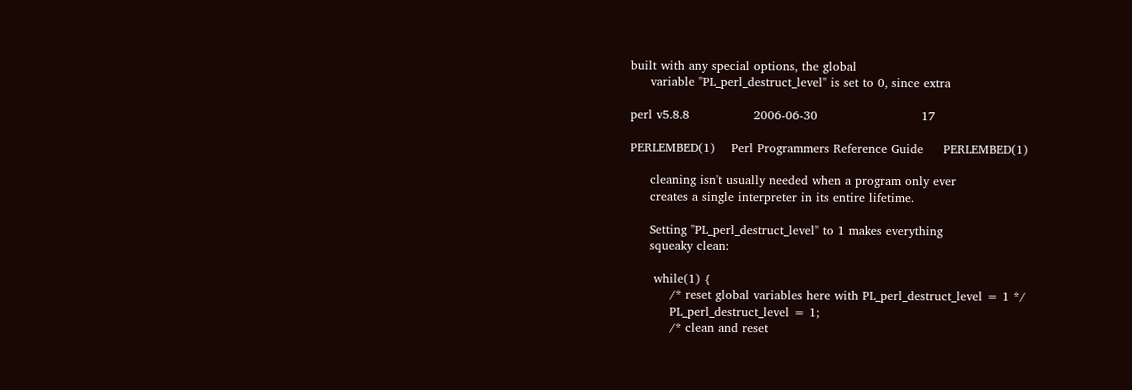built with any special options, the global
     variable "PL_perl_destruct_level" is set to 0, since extra

perl v5.8.8                2006-06-30                          17

PERLEMBED(1)    Perl Programmers Reference Guide     PERLEMBED(1)

     cleaning isn't usually needed when a program only ever
     creates a single interpreter in its entire lifetime.

     Setting "PL_perl_destruct_level" to 1 makes everything
     squeaky clean:

      while(1) {
          /* reset global variables here with PL_perl_destruct_level = 1 */
          PL_perl_destruct_level = 1;
          /* clean and reset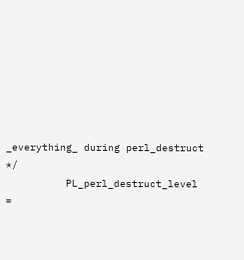_everything_ during perl_destruct */
          PL_perl_destruct_level =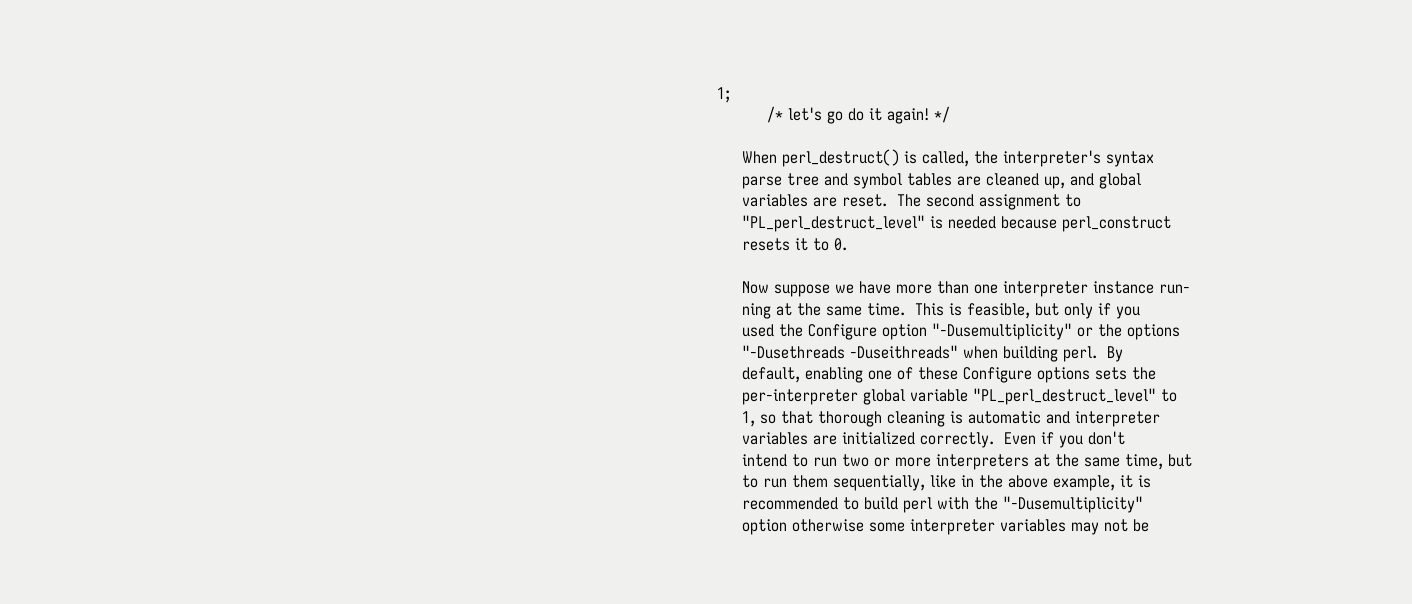1;
          /* let's go do it again! */

     When perl_destruct() is called, the interpreter's syntax
     parse tree and symbol tables are cleaned up, and global
     variables are reset.  The second assignment to
     "PL_perl_destruct_level" is needed because perl_construct
     resets it to 0.

     Now suppose we have more than one interpreter instance run-
     ning at the same time.  This is feasible, but only if you
     used the Configure option "-Dusemultiplicity" or the options
     "-Dusethreads -Duseithreads" when building perl.  By
     default, enabling one of these Configure options sets the
     per-interpreter global variable "PL_perl_destruct_level" to
     1, so that thorough cleaning is automatic and interpreter
     variables are initialized correctly.  Even if you don't
     intend to run two or more interpreters at the same time, but
     to run them sequentially, like in the above example, it is
     recommended to build perl with the "-Dusemultiplicity"
     option otherwise some interpreter variables may not be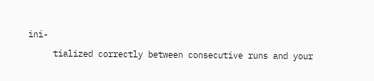ini-
     tialized correctly between consecutive runs and your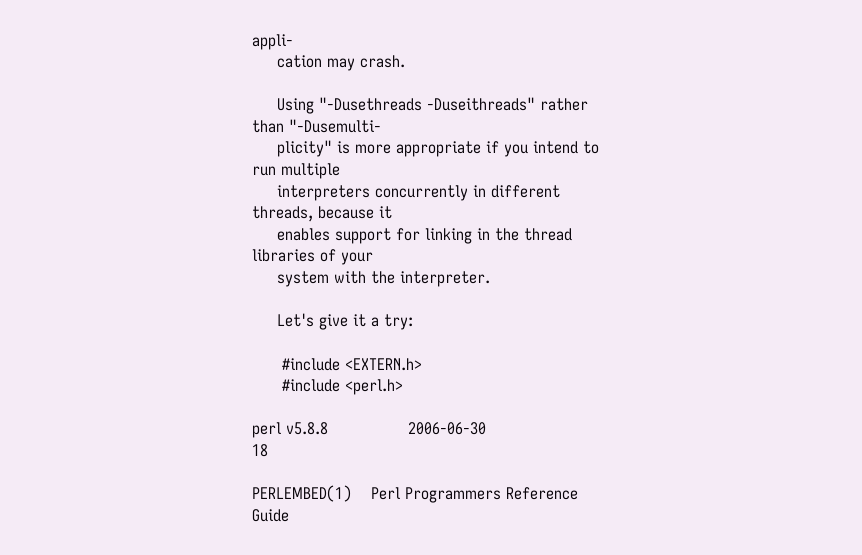appli-
     cation may crash.

     Using "-Dusethreads -Duseithreads" rather than "-Dusemulti-
     plicity" is more appropriate if you intend to run multiple
     interpreters concurrently in different threads, because it
     enables support for linking in the thread libraries of your
     system with the interpreter.

     Let's give it a try:

      #include <EXTERN.h>
      #include <perl.h>

perl v5.8.8                2006-06-30                          18

PERLEMBED(1)    Perl Programmers Reference Guide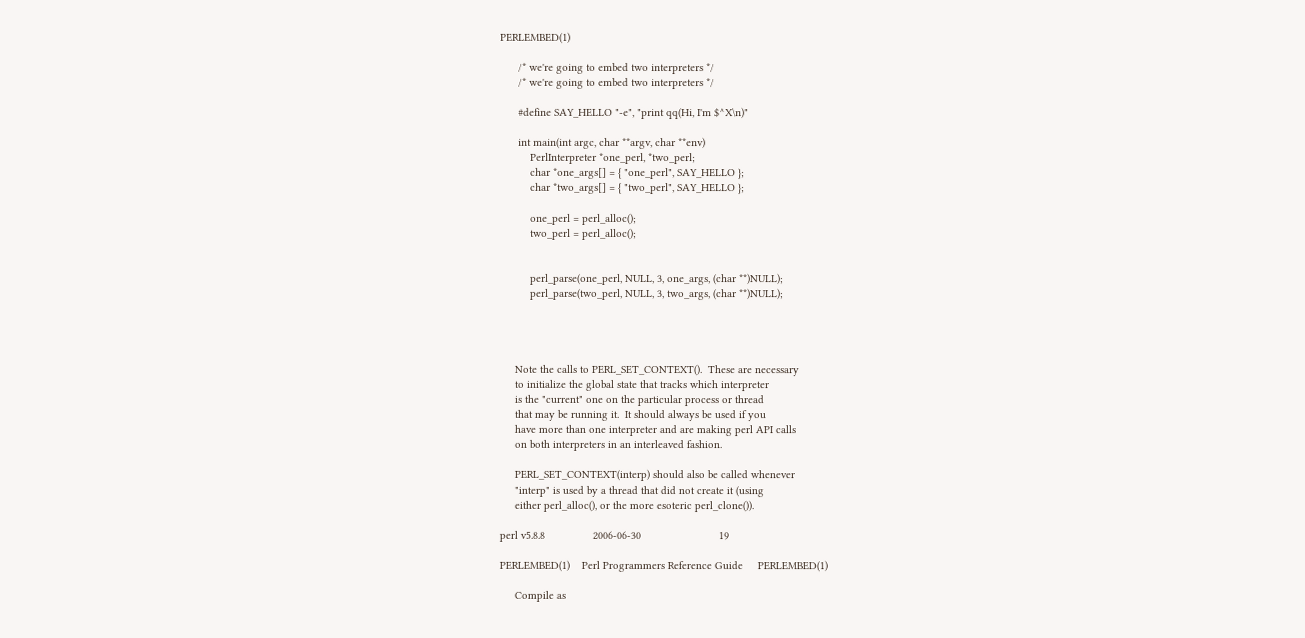PERLEMBED(1)

      /* we're going to embed two interpreters */
      /* we're going to embed two interpreters */

      #define SAY_HELLO "-e", "print qq(Hi, I'm $^X\n)"

      int main(int argc, char **argv, char **env)
          PerlInterpreter *one_perl, *two_perl;
          char *one_args[] = { "one_perl", SAY_HELLO };
          char *two_args[] = { "two_perl", SAY_HELLO };

          one_perl = perl_alloc();
          two_perl = perl_alloc();


          perl_parse(one_perl, NULL, 3, one_args, (char **)NULL);
          perl_parse(two_perl, NULL, 3, two_args, (char **)NULL);




     Note the calls to PERL_SET_CONTEXT().  These are necessary
     to initialize the global state that tracks which interpreter
     is the "current" one on the particular process or thread
     that may be running it.  It should always be used if you
     have more than one interpreter and are making perl API calls
     on both interpreters in an interleaved fashion.

     PERL_SET_CONTEXT(interp) should also be called whenever
     "interp" is used by a thread that did not create it (using
     either perl_alloc(), or the more esoteric perl_clone()).

perl v5.8.8                2006-06-30                          19

PERLEMBED(1)    Perl Programmers Reference Guide     PERLEMBED(1)

     Compile as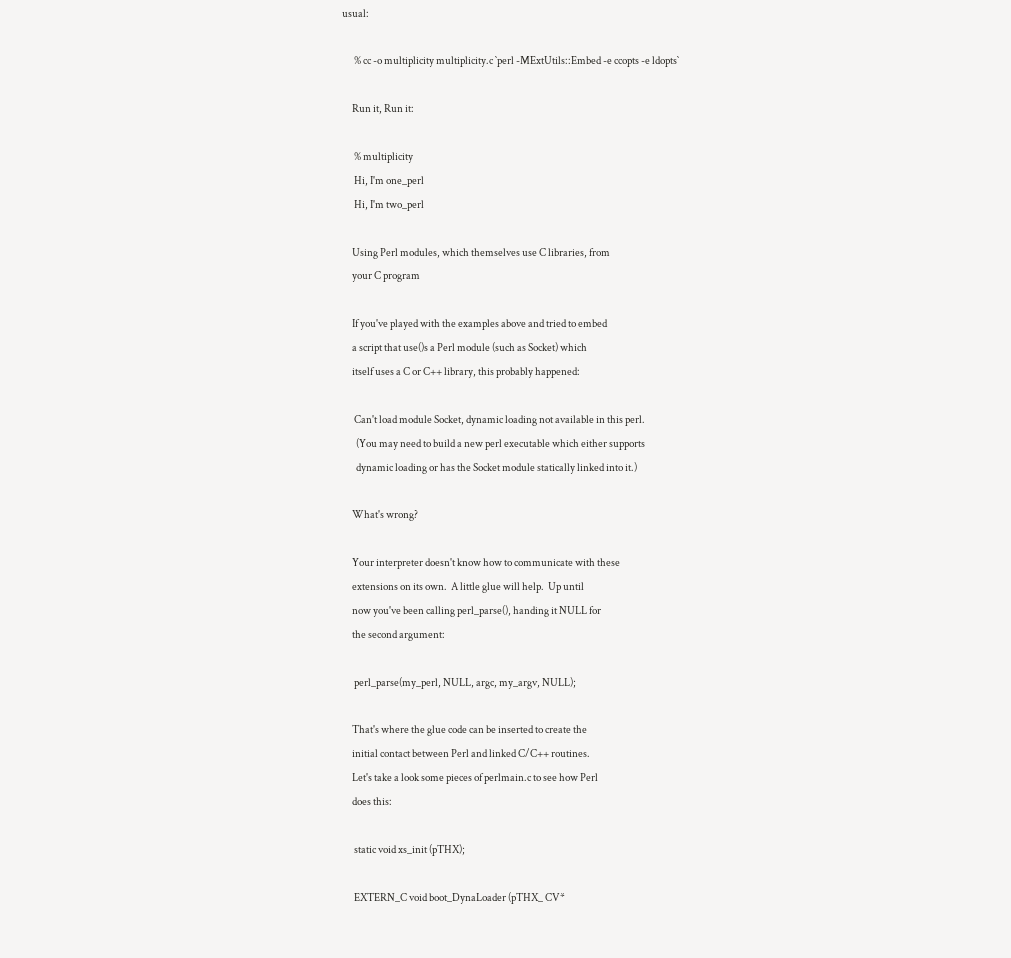usual:

      % cc -o multiplicity multiplicity.c `perl -MExtUtils::Embed -e ccopts -e ldopts`

     Run it, Run it:

      % multiplicity
      Hi, I'm one_perl
      Hi, I'm two_perl

     Using Perl modules, which themselves use C libraries, from
     your C program

     If you've played with the examples above and tried to embed
     a script that use()s a Perl module (such as Socket) which
     itself uses a C or C++ library, this probably happened:

      Can't load module Socket, dynamic loading not available in this perl.
       (You may need to build a new perl executable which either supports
       dynamic loading or has the Socket module statically linked into it.)

     What's wrong?

     Your interpreter doesn't know how to communicate with these
     extensions on its own.  A little glue will help.  Up until
     now you've been calling perl_parse(), handing it NULL for
     the second argument:

      perl_parse(my_perl, NULL, argc, my_argv, NULL);

     That's where the glue code can be inserted to create the
     initial contact between Perl and linked C/C++ routines.
     Let's take a look some pieces of perlmain.c to see how Perl
     does this:

      static void xs_init (pTHX);

      EXTERN_C void boot_DynaLoader (pTHX_ CV*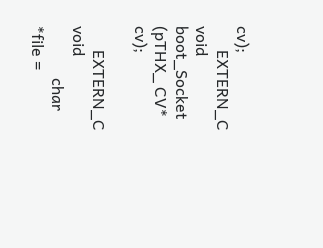cv);
      EXTERN_C void boot_Socket (pTHX_ CV* cv);

      EXTERN_C void
             char *file =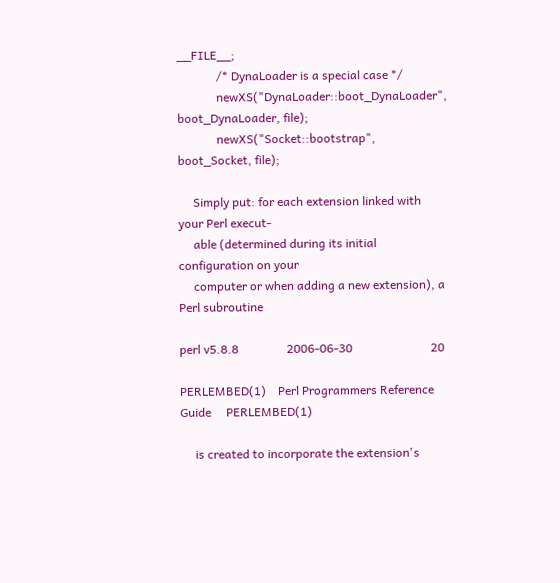__FILE__;
             /* DynaLoader is a special case */
             newXS("DynaLoader::boot_DynaLoader", boot_DynaLoader, file);
             newXS("Socket::bootstrap", boot_Socket, file);

     Simply put: for each extension linked with your Perl execut-
     able (determined during its initial configuration on your
     computer or when adding a new extension), a Perl subroutine

perl v5.8.8                2006-06-30                          20

PERLEMBED(1)    Perl Programmers Reference Guide     PERLEMBED(1)

     is created to incorporate the extension's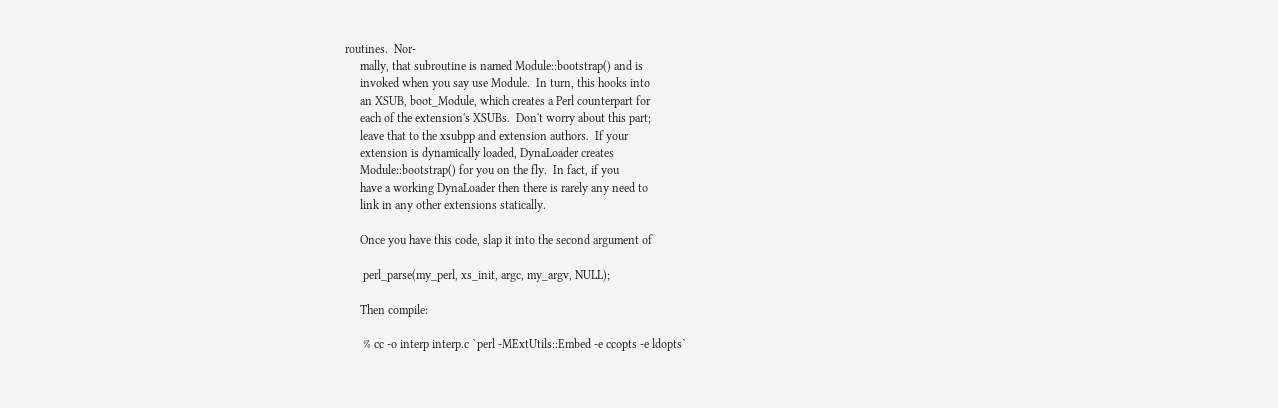routines.  Nor-
     mally, that subroutine is named Module::bootstrap() and is
     invoked when you say use Module.  In turn, this hooks into
     an XSUB, boot_Module, which creates a Perl counterpart for
     each of the extension's XSUBs.  Don't worry about this part;
     leave that to the xsubpp and extension authors.  If your
     extension is dynamically loaded, DynaLoader creates
     Module::bootstrap() for you on the fly.  In fact, if you
     have a working DynaLoader then there is rarely any need to
     link in any other extensions statically.

     Once you have this code, slap it into the second argument of

      perl_parse(my_perl, xs_init, argc, my_argv, NULL);

     Then compile:

      % cc -o interp interp.c `perl -MExtUtils::Embed -e ccopts -e ldopts`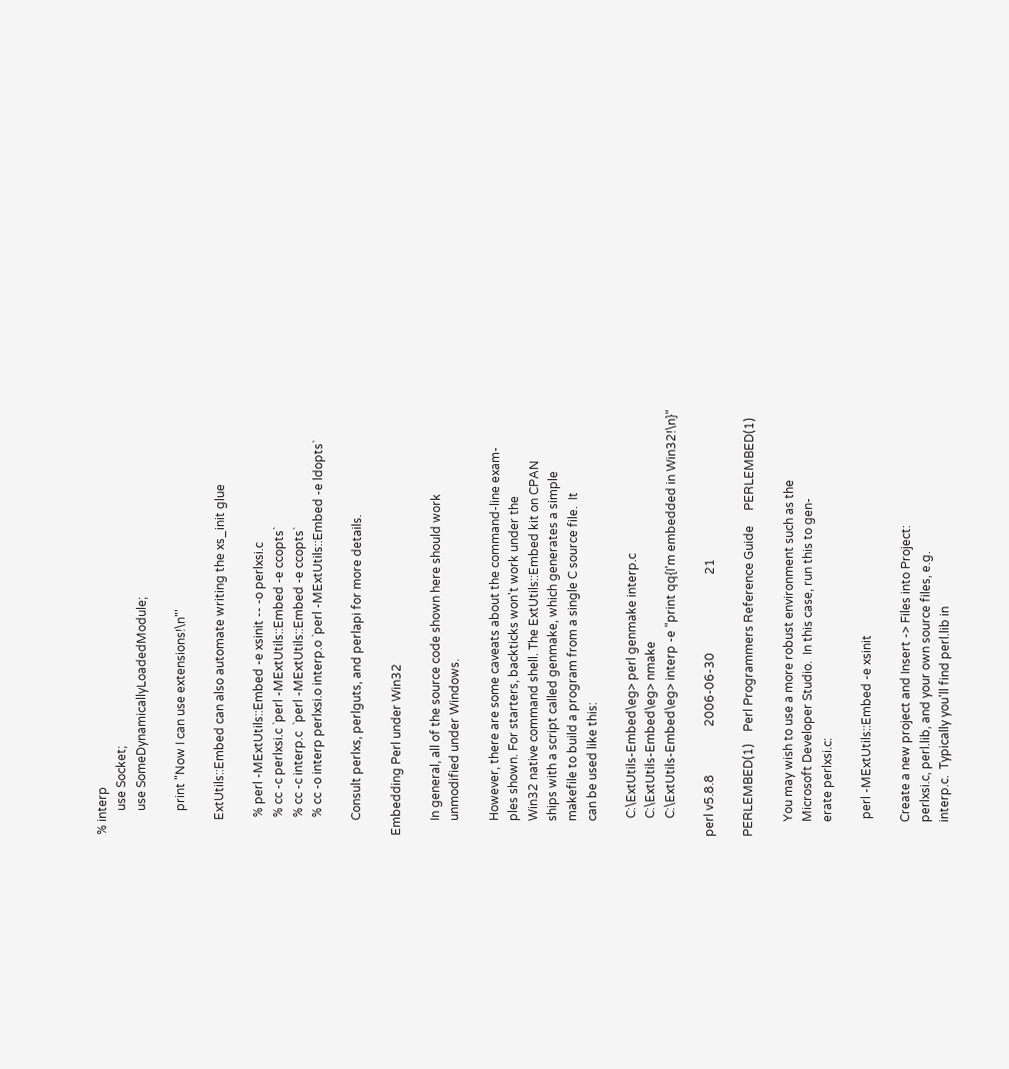% interp
        use Socket;
        use SomeDynamicallyLoadedModule;

        print "Now I can use extensions!\n"'

     ExtUtils::Embed can also automate writing the xs_init glue

      % perl -MExtUtils::Embed -e xsinit -- -o perlxsi.c
      % cc -c perlxsi.c `perl -MExtUtils::Embed -e ccopts`
      % cc -c interp.c  `perl -MExtUtils::Embed -e ccopts`
      % cc -o interp perlxsi.o interp.o `perl -MExtUtils::Embed -e ldopts`

     Consult perlxs, perlguts, and perlapi for more details.

Embedding Perl under Win32

     In general, all of the source code shown here should work
     unmodified under Windows.

     However, there are some caveats about the command-line exam-
     ples shown. For starters, backticks won't work under the
     Win32 native command shell. The ExtUtils::Embed kit on CPAN
     ships with a script called genmake, which generates a simple
     makefile to build a program from a single C source file.  It
     can be used like this:

      C:\ExtUtils-Embed\eg> perl genmake interp.c
      C:\ExtUtils-Embed\eg> nmake
      C:\ExtUtils-Embed\eg> interp -e "print qq{I'm embedded in Win32!\n}"

perl v5.8.8                2006-06-30                          21

PERLEMBED(1)    Perl Programmers Reference Guide     PERLEMBED(1)

     You may wish to use a more robust environment such as the
     Microsoft Developer Studio.  In this case, run this to gen-
     erate perlxsi.c:

      perl -MExtUtils::Embed -e xsinit

     Create a new project and Insert -> Files into Project:
     perlxsi.c, perl.lib, and your own source files, e.g.
     interp.c.  Typically you'll find perl.lib in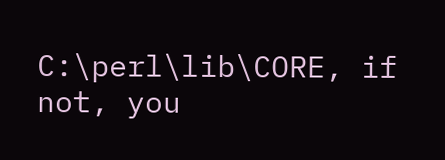C:\perl\lib\CORE, if not, you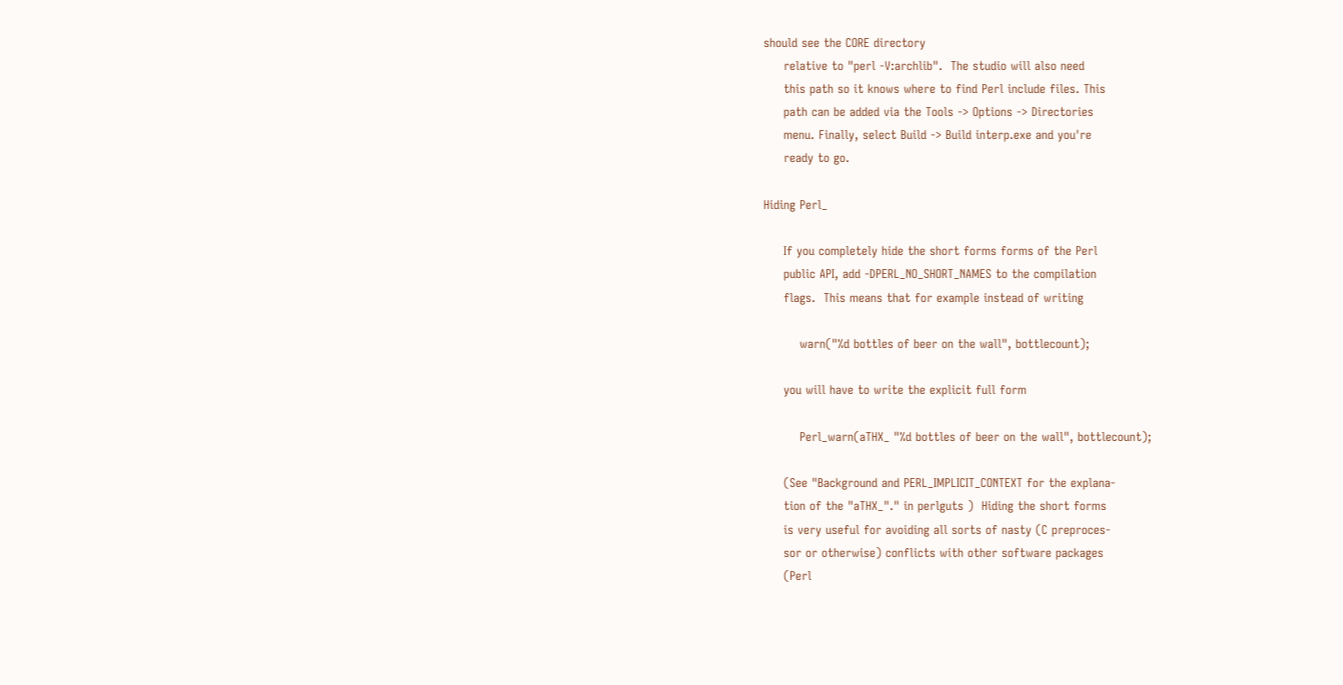should see the CORE directory
     relative to "perl -V:archlib".  The studio will also need
     this path so it knows where to find Perl include files. This
     path can be added via the Tools -> Options -> Directories
     menu. Finally, select Build -> Build interp.exe and you're
     ready to go.

Hiding Perl_

     If you completely hide the short forms forms of the Perl
     public API, add -DPERL_NO_SHORT_NAMES to the compilation
     flags.  This means that for example instead of writing

         warn("%d bottles of beer on the wall", bottlecount);

     you will have to write the explicit full form

         Perl_warn(aTHX_ "%d bottles of beer on the wall", bottlecount);

     (See "Background and PERL_IMPLICIT_CONTEXT for the explana-
     tion of the "aTHX_"." in perlguts )  Hiding the short forms
     is very useful for avoiding all sorts of nasty (C preproces-
     sor or otherwise) conflicts with other software packages
     (Perl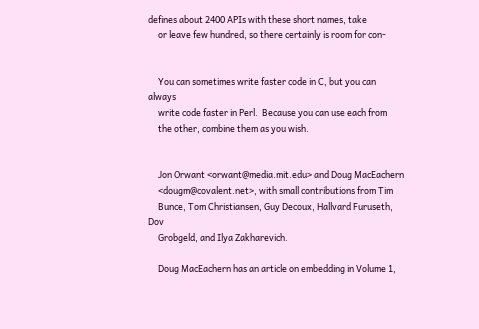defines about 2400 APIs with these short names, take
     or leave few hundred, so there certainly is room for con-


     You can sometimes write faster code in C, but you can always
     write code faster in Perl.  Because you can use each from
     the other, combine them as you wish.


     Jon Orwant <orwant@media.mit.edu> and Doug MacEachern
     <dougm@covalent.net>, with small contributions from Tim
     Bunce, Tom Christiansen, Guy Decoux, Hallvard Furuseth, Dov
     Grobgeld, and Ilya Zakharevich.

     Doug MacEachern has an article on embedding in Volume 1,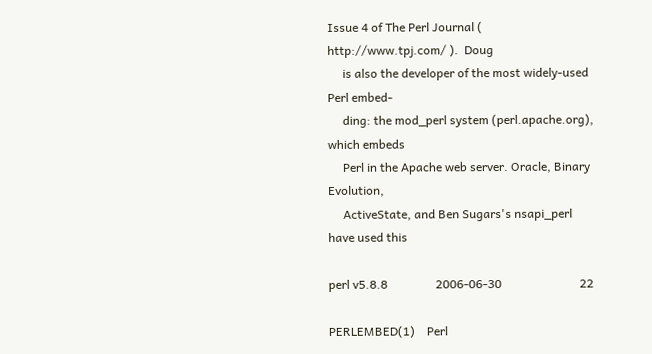Issue 4 of The Perl Journal ( http://www.tpj.com/ ).  Doug
     is also the developer of the most widely-used Perl embed-
     ding: the mod_perl system (perl.apache.org), which embeds
     Perl in the Apache web server. Oracle, Binary Evolution,
     ActiveState, and Ben Sugars's nsapi_perl have used this

perl v5.8.8                2006-06-30                          22

PERLEMBED(1)    Perl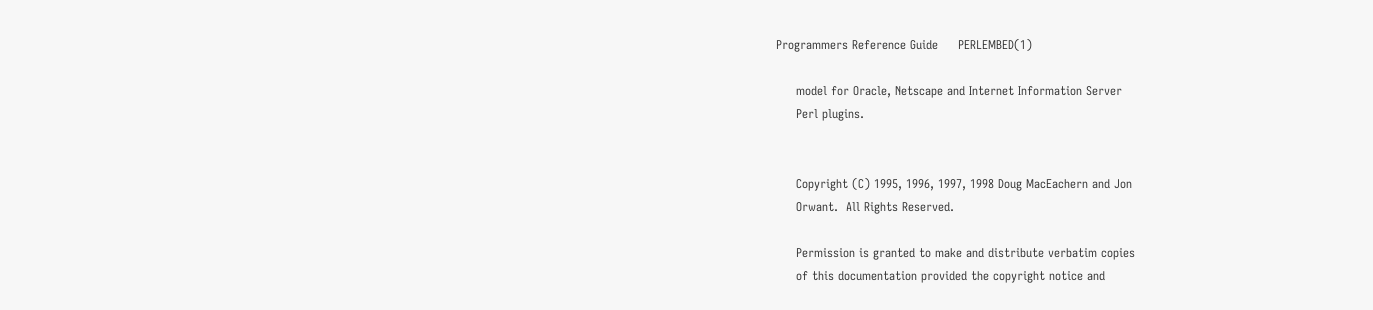Programmers Reference Guide     PERLEMBED(1)

     model for Oracle, Netscape and Internet Information Server
     Perl plugins.


     Copyright (C) 1995, 1996, 1997, 1998 Doug MacEachern and Jon
     Orwant.  All Rights Reserved.

     Permission is granted to make and distribute verbatim copies
     of this documentation provided the copyright notice and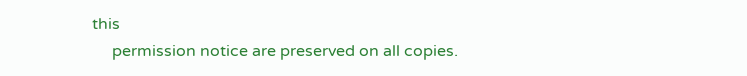this
     permission notice are preserved on all copies.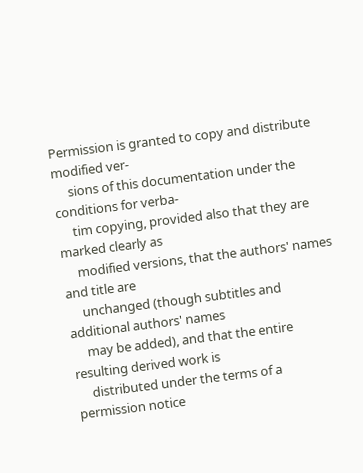Permission is granted to copy and distribute modified ver-
     sions of this documentation under the conditions for verba-
     tim copying, provided also that they are marked clearly as
     modified versions, that the authors' names and title are
     unchanged (though subtitles and additional authors' names
     may be added), and that the entire resulting derived work is
     distributed under the terms of a permission notice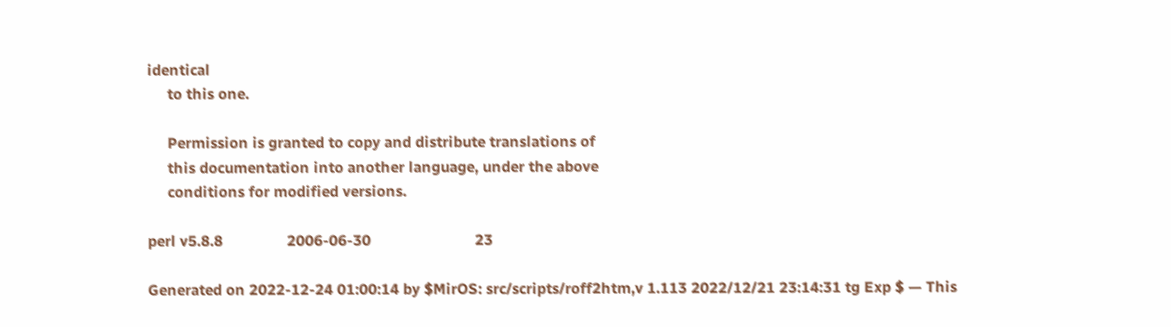identical
     to this one.

     Permission is granted to copy and distribute translations of
     this documentation into another language, under the above
     conditions for modified versions.

perl v5.8.8                2006-06-30                          23

Generated on 2022-12-24 01:00:14 by $MirOS: src/scripts/roff2htm,v 1.113 2022/12/21 23:14:31 tg Exp $ — This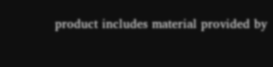product includes material provided by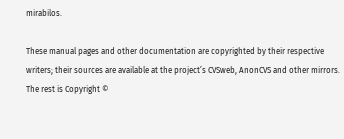mirabilos.

These manual pages and other documentation are copyrighted by their respective writers; their sources are available at the project’s CVSweb, AnonCVS and other mirrors. The rest is Copyright ©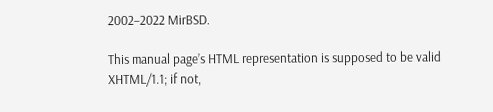2002–2022 MirBSD.

This manual page’s HTML representation is supposed to be valid XHTML/1.1; if not,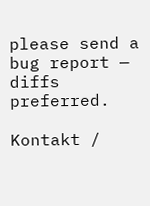please send a bug report — diffs preferred.

Kontakt /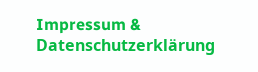Impressum & Datenschutzerklärung